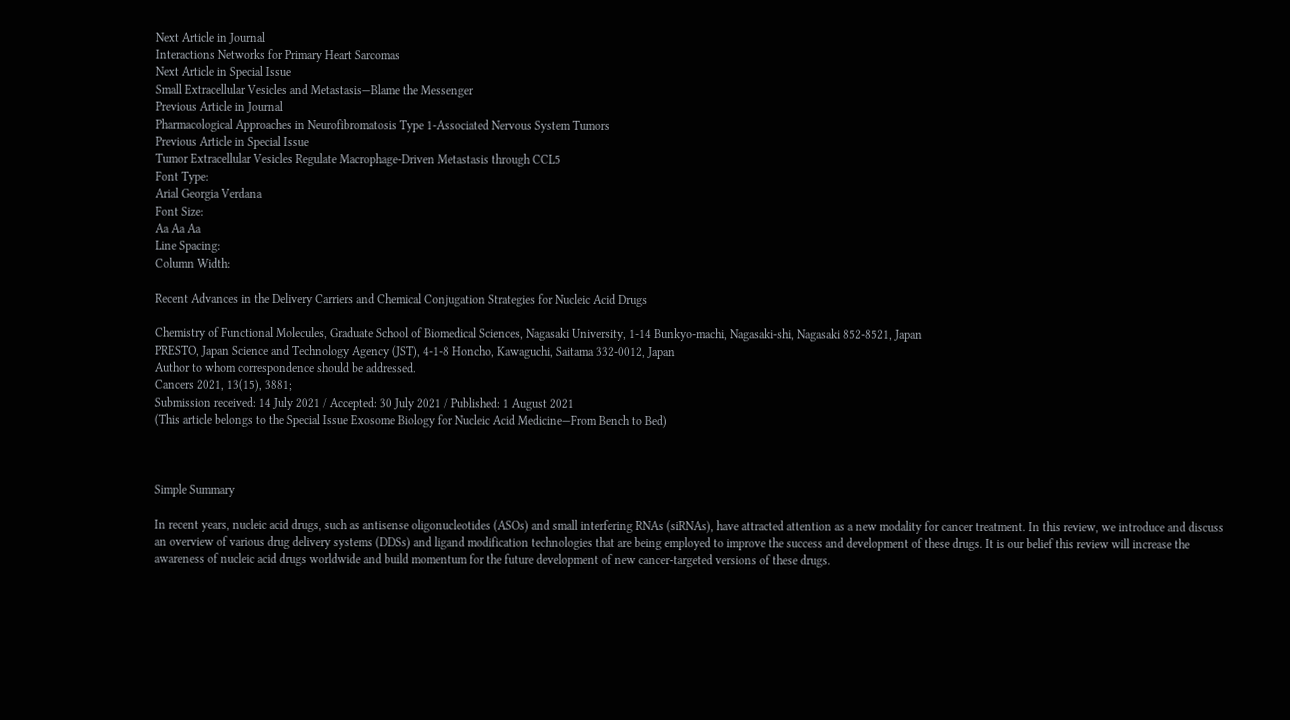Next Article in Journal
Interactions Networks for Primary Heart Sarcomas
Next Article in Special Issue
Small Extracellular Vesicles and Metastasis—Blame the Messenger
Previous Article in Journal
Pharmacological Approaches in Neurofibromatosis Type 1-Associated Nervous System Tumors
Previous Article in Special Issue
Tumor Extracellular Vesicles Regulate Macrophage-Driven Metastasis through CCL5
Font Type:
Arial Georgia Verdana
Font Size:
Aa Aa Aa
Line Spacing:
Column Width:

Recent Advances in the Delivery Carriers and Chemical Conjugation Strategies for Nucleic Acid Drugs

Chemistry of Functional Molecules, Graduate School of Biomedical Sciences, Nagasaki University, 1-14 Bunkyo-machi, Nagasaki-shi, Nagasaki 852-8521, Japan
PRESTO, Japan Science and Technology Agency (JST), 4-1-8 Honcho, Kawaguchi, Saitama 332-0012, Japan
Author to whom correspondence should be addressed.
Cancers 2021, 13(15), 3881;
Submission received: 14 July 2021 / Accepted: 30 July 2021 / Published: 1 August 2021
(This article belongs to the Special Issue Exosome Biology for Nucleic Acid Medicine—From Bench to Bed)



Simple Summary

In recent years, nucleic acid drugs, such as antisense oligonucleotides (ASOs) and small interfering RNAs (siRNAs), have attracted attention as a new modality for cancer treatment. In this review, we introduce and discuss an overview of various drug delivery systems (DDSs) and ligand modification technologies that are being employed to improve the success and development of these drugs. It is our belief this review will increase the awareness of nucleic acid drugs worldwide and build momentum for the future development of new cancer-targeted versions of these drugs.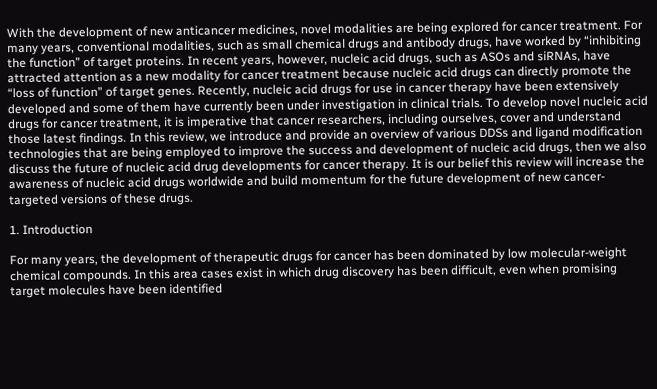With the development of new anticancer medicines, novel modalities are being explored for cancer treatment. For many years, conventional modalities, such as small chemical drugs and antibody drugs, have worked by “inhibiting the function” of target proteins. In recent years, however, nucleic acid drugs, such as ASOs and siRNAs, have attracted attention as a new modality for cancer treatment because nucleic acid drugs can directly promote the “loss of function” of target genes. Recently, nucleic acid drugs for use in cancer therapy have been extensively developed and some of them have currently been under investigation in clinical trials. To develop novel nucleic acid drugs for cancer treatment, it is imperative that cancer researchers, including ourselves, cover and understand those latest findings. In this review, we introduce and provide an overview of various DDSs and ligand modification technologies that are being employed to improve the success and development of nucleic acid drugs, then we also discuss the future of nucleic acid drug developments for cancer therapy. It is our belief this review will increase the awareness of nucleic acid drugs worldwide and build momentum for the future development of new cancer-targeted versions of these drugs.

1. Introduction

For many years, the development of therapeutic drugs for cancer has been dominated by low molecular-weight chemical compounds. In this area cases exist in which drug discovery has been difficult, even when promising target molecules have been identified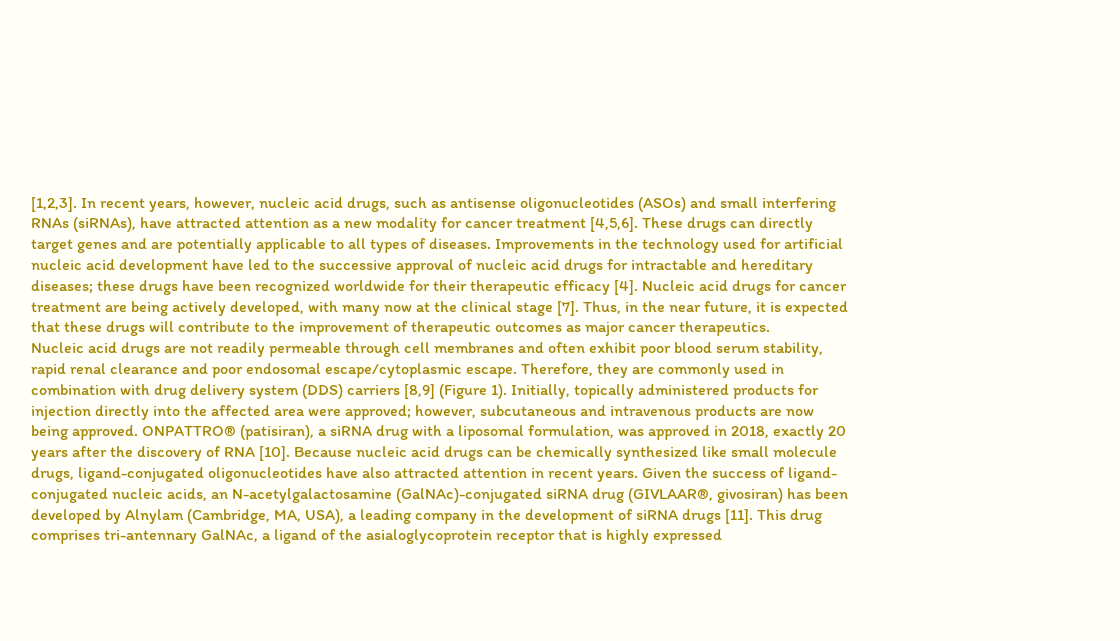[1,2,3]. In recent years, however, nucleic acid drugs, such as antisense oligonucleotides (ASOs) and small interfering RNAs (siRNAs), have attracted attention as a new modality for cancer treatment [4,5,6]. These drugs can directly target genes and are potentially applicable to all types of diseases. Improvements in the technology used for artificial nucleic acid development have led to the successive approval of nucleic acid drugs for intractable and hereditary diseases; these drugs have been recognized worldwide for their therapeutic efficacy [4]. Nucleic acid drugs for cancer treatment are being actively developed, with many now at the clinical stage [7]. Thus, in the near future, it is expected that these drugs will contribute to the improvement of therapeutic outcomes as major cancer therapeutics.
Nucleic acid drugs are not readily permeable through cell membranes and often exhibit poor blood serum stability, rapid renal clearance and poor endosomal escape/cytoplasmic escape. Therefore, they are commonly used in combination with drug delivery system (DDS) carriers [8,9] (Figure 1). Initially, topically administered products for injection directly into the affected area were approved; however, subcutaneous and intravenous products are now being approved. ONPATTRO® (patisiran), a siRNA drug with a liposomal formulation, was approved in 2018, exactly 20 years after the discovery of RNA [10]. Because nucleic acid drugs can be chemically synthesized like small molecule drugs, ligand-conjugated oligonucleotides have also attracted attention in recent years. Given the success of ligand-conjugated nucleic acids, an N-acetylgalactosamine (GalNAc)-conjugated siRNA drug (GIVLAAR®, givosiran) has been developed by Alnylam (Cambridge, MA, USA), a leading company in the development of siRNA drugs [11]. This drug comprises tri-antennary GalNAc, a ligand of the asialoglycoprotein receptor that is highly expressed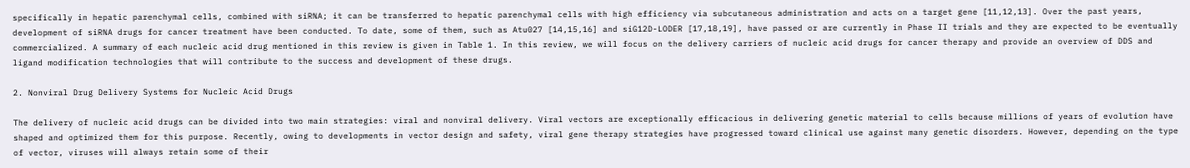specifically in hepatic parenchymal cells, combined with siRNA; it can be transferred to hepatic parenchymal cells with high efficiency via subcutaneous administration and acts on a target gene [11,12,13]. Over the past years, development of siRNA drugs for cancer treatment have been conducted. To date, some of them, such as Atu027 [14,15,16] and siG12D-LODER [17,18,19], have passed or are currently in Phase II trials and they are expected to be eventually commercialized. A summary of each nucleic acid drug mentioned in this review is given in Table 1. In this review, we will focus on the delivery carriers of nucleic acid drugs for cancer therapy and provide an overview of DDS and ligand modification technologies that will contribute to the success and development of these drugs.

2. Nonviral Drug Delivery Systems for Nucleic Acid Drugs

The delivery of nucleic acid drugs can be divided into two main strategies: viral and nonviral delivery. Viral vectors are exceptionally efficacious in delivering genetic material to cells because millions of years of evolution have shaped and optimized them for this purpose. Recently, owing to developments in vector design and safety, viral gene therapy strategies have progressed toward clinical use against many genetic disorders. However, depending on the type of vector, viruses will always retain some of their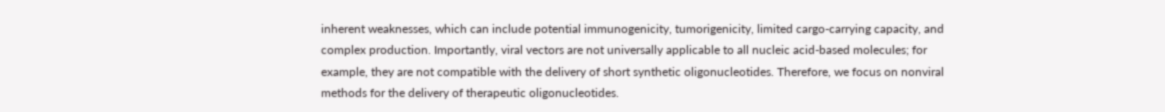inherent weaknesses, which can include potential immunogenicity, tumorigenicity, limited cargo-carrying capacity, and complex production. Importantly, viral vectors are not universally applicable to all nucleic acid-based molecules; for example, they are not compatible with the delivery of short synthetic oligonucleotides. Therefore, we focus on nonviral methods for the delivery of therapeutic oligonucleotides.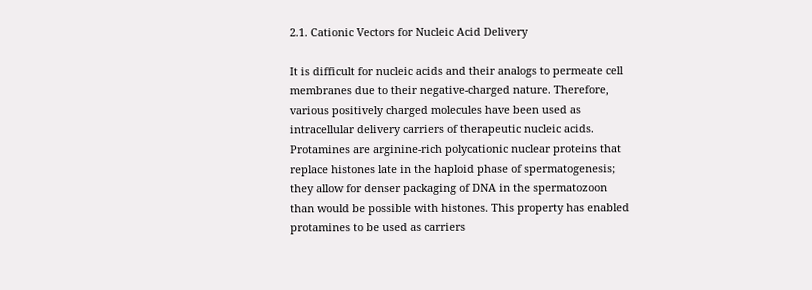2.1. Cationic Vectors for Nucleic Acid Delivery

It is difficult for nucleic acids and their analogs to permeate cell membranes due to their negative-charged nature. Therefore, various positively charged molecules have been used as intracellular delivery carriers of therapeutic nucleic acids. Protamines are arginine-rich polycationic nuclear proteins that replace histones late in the haploid phase of spermatogenesis; they allow for denser packaging of DNA in the spermatozoon than would be possible with histones. This property has enabled protamines to be used as carriers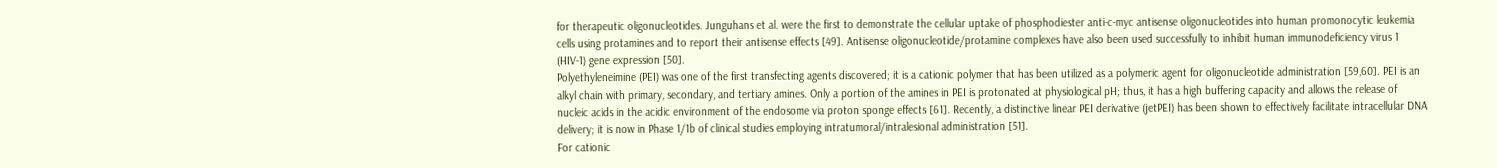for therapeutic oligonucleotides. Junguhans et al. were the first to demonstrate the cellular uptake of phosphodiester anti-c-myc antisense oligonucleotides into human promonocytic leukemia cells using protamines and to report their antisense effects [49]. Antisense oligonucleotide/protamine complexes have also been used successfully to inhibit human immunodeficiency virus 1 (HIV-1) gene expression [50].
Polyethyleneimine (PEI) was one of the first transfecting agents discovered; it is a cationic polymer that has been utilized as a polymeric agent for oligonucleotide administration [59,60]. PEI is an alkyl chain with primary, secondary, and tertiary amines. Only a portion of the amines in PEI is protonated at physiological pH; thus, it has a high buffering capacity and allows the release of nucleic acids in the acidic environment of the endosome via proton sponge effects [61]. Recently, a distinctive linear PEI derivative (jetPEI) has been shown to effectively facilitate intracellular DNA delivery; it is now in Phase 1/1b of clinical studies employing intratumoral/intralesional administration [51].
For cationic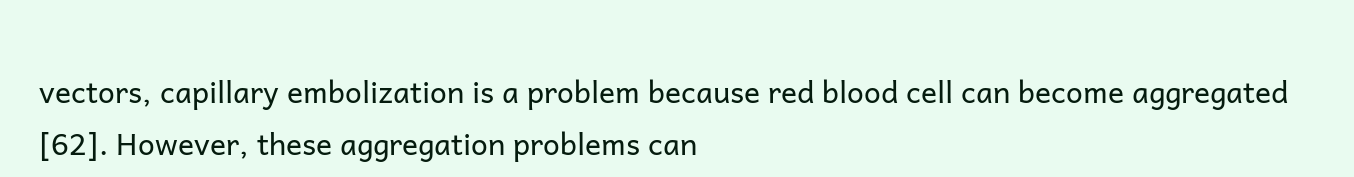vectors, capillary embolization is a problem because red blood cell can become aggregated [62]. However, these aggregation problems can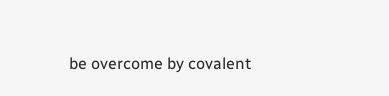be overcome by covalent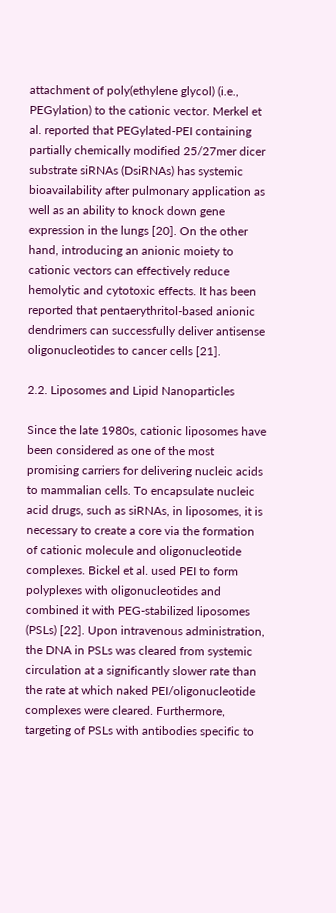attachment of poly(ethylene glycol) (i.e., PEGylation) to the cationic vector. Merkel et al. reported that PEGylated-PEI containing partially chemically modified 25/27mer dicer substrate siRNAs (DsiRNAs) has systemic bioavailability after pulmonary application as well as an ability to knock down gene expression in the lungs [20]. On the other hand, introducing an anionic moiety to cationic vectors can effectively reduce hemolytic and cytotoxic effects. It has been reported that pentaerythritol-based anionic dendrimers can successfully deliver antisense oligonucleotides to cancer cells [21].

2.2. Liposomes and Lipid Nanoparticles

Since the late 1980s, cationic liposomes have been considered as one of the most promising carriers for delivering nucleic acids to mammalian cells. To encapsulate nucleic acid drugs, such as siRNAs, in liposomes, it is necessary to create a core via the formation of cationic molecule and oligonucleotide complexes. Bickel et al. used PEI to form polyplexes with oligonucleotides and combined it with PEG-stabilized liposomes (PSLs) [22]. Upon intravenous administration, the DNA in PSLs was cleared from systemic circulation at a significantly slower rate than the rate at which naked PEI/oligonucleotide complexes were cleared. Furthermore, targeting of PSLs with antibodies specific to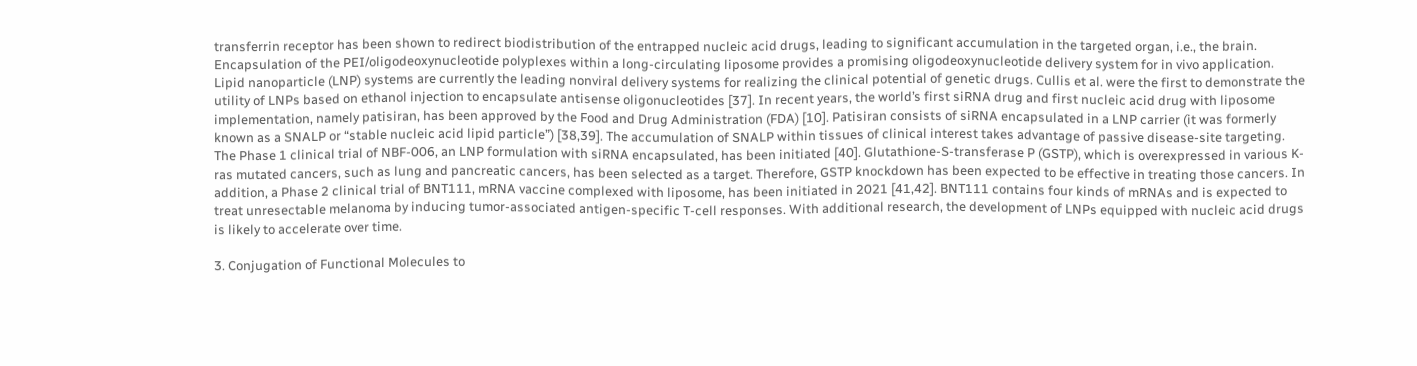transferrin receptor has been shown to redirect biodistribution of the entrapped nucleic acid drugs, leading to significant accumulation in the targeted organ, i.e., the brain. Encapsulation of the PEI/oligodeoxynucleotide polyplexes within a long-circulating liposome provides a promising oligodeoxynucleotide delivery system for in vivo application.
Lipid nanoparticle (LNP) systems are currently the leading nonviral delivery systems for realizing the clinical potential of genetic drugs. Cullis et al. were the first to demonstrate the utility of LNPs based on ethanol injection to encapsulate antisense oligonucleotides [37]. In recent years, the world’s first siRNA drug and first nucleic acid drug with liposome implementation, namely patisiran, has been approved by the Food and Drug Administration (FDA) [10]. Patisiran consists of siRNA encapsulated in a LNP carrier (it was formerly known as a SNALP or “stable nucleic acid lipid particle”) [38,39]. The accumulation of SNALP within tissues of clinical interest takes advantage of passive disease-site targeting.
The Phase 1 clinical trial of NBF-006, an LNP formulation with siRNA encapsulated, has been initiated [40]. Glutathione-S-transferase P (GSTP), which is overexpressed in various K-ras mutated cancers, such as lung and pancreatic cancers, has been selected as a target. Therefore, GSTP knockdown has been expected to be effective in treating those cancers. In addition, a Phase 2 clinical trial of BNT111, mRNA vaccine complexed with liposome, has been initiated in 2021 [41,42]. BNT111 contains four kinds of mRNAs and is expected to treat unresectable melanoma by inducing tumor-associated antigen-specific T-cell responses. With additional research, the development of LNPs equipped with nucleic acid drugs is likely to accelerate over time.

3. Conjugation of Functional Molecules to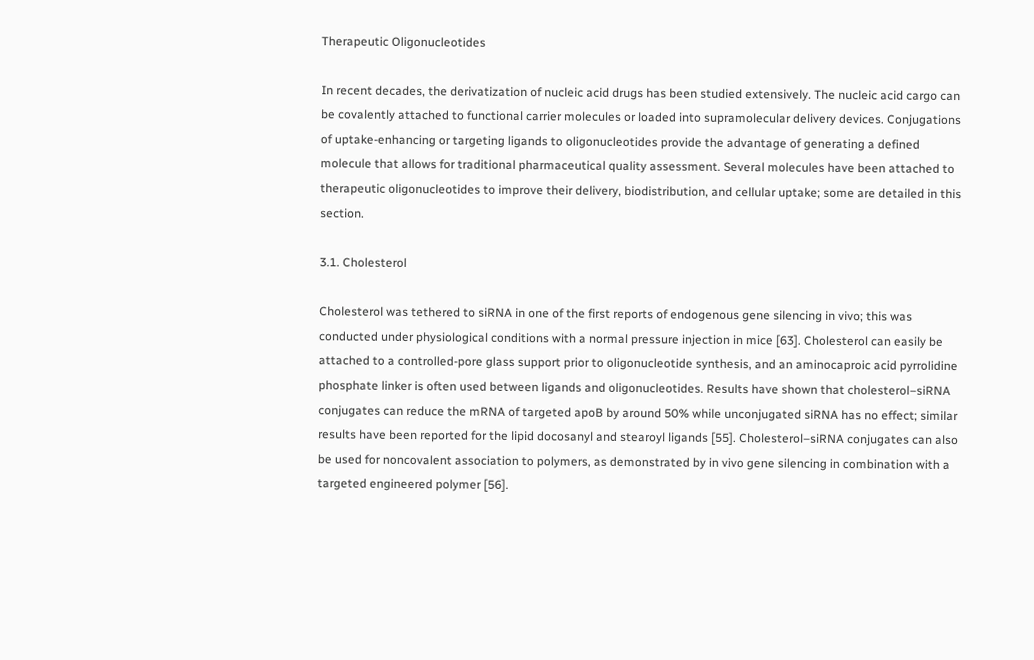Therapeutic Oligonucleotides

In recent decades, the derivatization of nucleic acid drugs has been studied extensively. The nucleic acid cargo can be covalently attached to functional carrier molecules or loaded into supramolecular delivery devices. Conjugations of uptake-enhancing or targeting ligands to oligonucleotides provide the advantage of generating a defined molecule that allows for traditional pharmaceutical quality assessment. Several molecules have been attached to therapeutic oligonucleotides to improve their delivery, biodistribution, and cellular uptake; some are detailed in this section.

3.1. Cholesterol

Cholesterol was tethered to siRNA in one of the first reports of endogenous gene silencing in vivo; this was conducted under physiological conditions with a normal pressure injection in mice [63]. Cholesterol can easily be attached to a controlled-pore glass support prior to oligonucleotide synthesis, and an aminocaproic acid pyrrolidine phosphate linker is often used between ligands and oligonucleotides. Results have shown that cholesterol–siRNA conjugates can reduce the mRNA of targeted apoB by around 50% while unconjugated siRNA has no effect; similar results have been reported for the lipid docosanyl and stearoyl ligands [55]. Cholesterol–siRNA conjugates can also be used for noncovalent association to polymers, as demonstrated by in vivo gene silencing in combination with a targeted engineered polymer [56].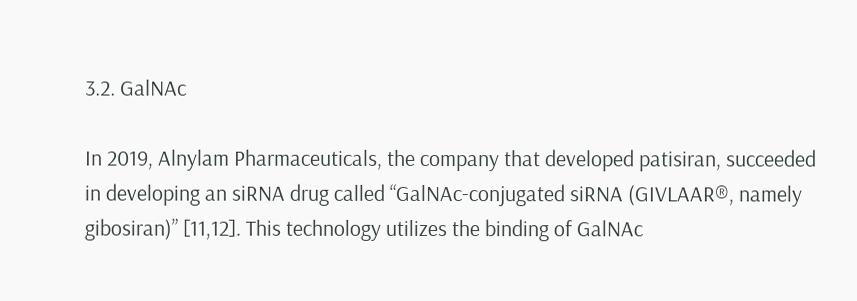3.2. GalNAc

In 2019, Alnylam Pharmaceuticals, the company that developed patisiran, succeeded in developing an siRNA drug called “GalNAc-conjugated siRNA (GIVLAAR®, namely gibosiran)” [11,12]. This technology utilizes the binding of GalNAc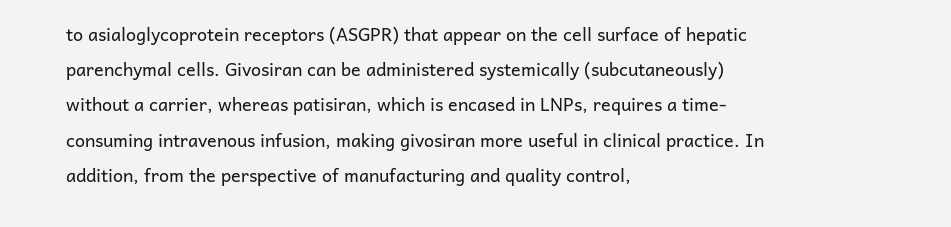to asialoglycoprotein receptors (ASGPR) that appear on the cell surface of hepatic parenchymal cells. Givosiran can be administered systemically (subcutaneously) without a carrier, whereas patisiran, which is encased in LNPs, requires a time-consuming intravenous infusion, making givosiran more useful in clinical practice. In addition, from the perspective of manufacturing and quality control,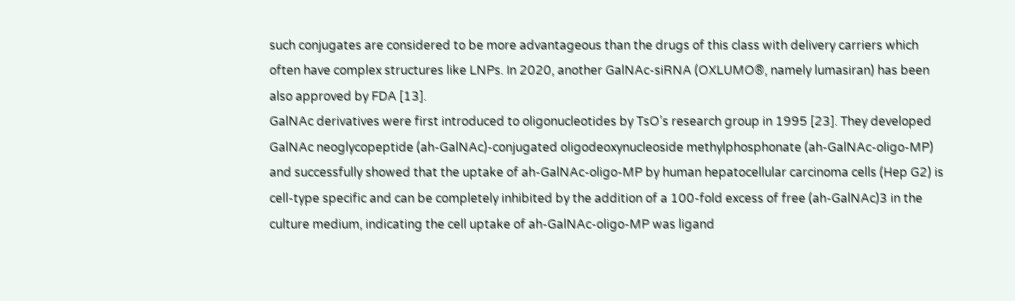such conjugates are considered to be more advantageous than the drugs of this class with delivery carriers which often have complex structures like LNPs. In 2020, another GalNAc-siRNA (OXLUMO®, namely lumasiran) has been also approved by FDA [13].
GalNAc derivatives were first introduced to oligonucleotides by TsO’s research group in 1995 [23]. They developed GalNAc neoglycopeptide (ah-GalNAc)-conjugated oligodeoxynucleoside methylphosphonate (ah-GalNAc-oligo-MP) and successfully showed that the uptake of ah-GalNAc-oligo-MP by human hepatocellular carcinoma cells (Hep G2) is cell-type specific and can be completely inhibited by the addition of a 100-fold excess of free (ah-GalNAc)3 in the culture medium, indicating the cell uptake of ah-GalNAc-oligo-MP was ligand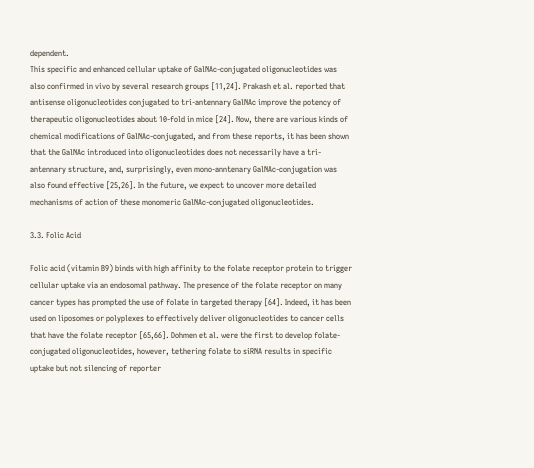dependent.
This specific and enhanced cellular uptake of GalNAc-conjugated oligonucleotides was also confirmed in vivo by several research groups [11,24]. Prakash et al. reported that antisense oligonucleotides conjugated to tri-antennary GalNAc improve the potency of therapeutic oligonucleotides about 10-fold in mice [24]. Now, there are various kinds of chemical modifications of GalNAc-conjugated, and from these reports, it has been shown that the GalNAc introduced into oligonucleotides does not necessarily have a tri-antennary structure, and, surprisingly, even mono-anntenary GalNAc-conjugation was also found effective [25,26]. In the future, we expect to uncover more detailed mechanisms of action of these monomeric GalNAc-conjugated oligonucleotides.

3.3. Folic Acid

Folic acid (vitamin B9) binds with high affinity to the folate receptor protein to trigger cellular uptake via an endosomal pathway. The presence of the folate receptor on many cancer types has prompted the use of folate in targeted therapy [64]. Indeed, it has been used on liposomes or polyplexes to effectively deliver oligonucleotides to cancer cells that have the folate receptor [65,66]. Dohmen et al. were the first to develop folate-conjugated oligonucleotides, however, tethering folate to siRNA results in specific uptake but not silencing of reporter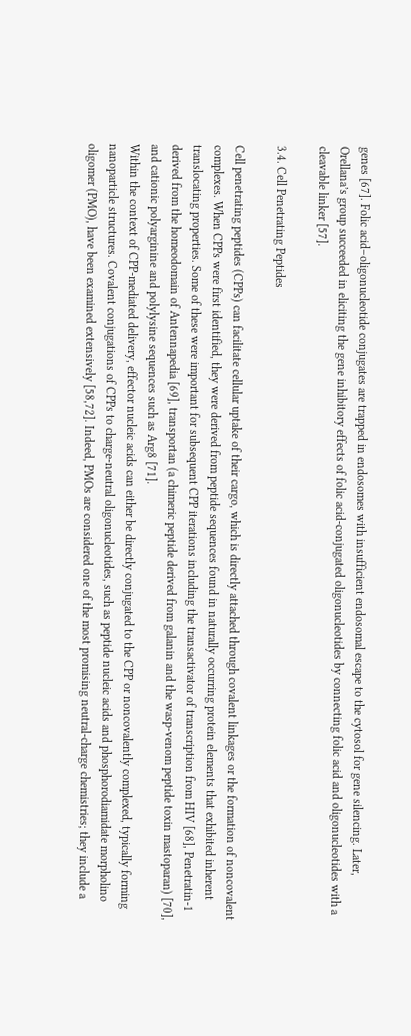genes [67]. Folic acid–oligonucleotide conjugates are trapped in endosomes with insufficient endosomal escape to the cytosol for gene silencing. Later, Orellana’s group succeeded in eliciting the gene inhibitory effects of folic acid-conjugated oligonucleotides by connecting folic acid and oligonucleotides with a cleavable linker [57].

3.4. Cell Penetrating Peptides

Cell penetrating peptides (CPPs) can facilitate cellular uptake of their cargo, which is directly attached through covalent linkages or the formation of noncovalent complexes. When CPPs were first identified, they were derived from peptide sequences found in naturally occurring protein elements that exhibited inherent translocating properties. Some of these were important for subsequent CPP iterations including the transactivator of transcription from HIV [68], Penetratin-1 derived from the homeodomain of Antennapedia [69], transportan (a chimeric peptide derived from galanin and the wasp-venom peptide toxin mastoparan) [70], and cationic polyarginine and polylysine sequences such as Arg8 [71].
Within the context of CPP-mediated delivery, effector nucleic acids can either be directly conjugated to the CPP or noncovalently complexed, typically forming nanoparticle structures. Covalent conjugations of CPPs to charge-neutral oligonucleotides, such as peptide nucleic acids and phosphorodiamidate morpholino oligomer (PMO), have been examined extensively [58,72]. Indeed, PMOs are considered one of the most promising neutral-charge chemistries; they include a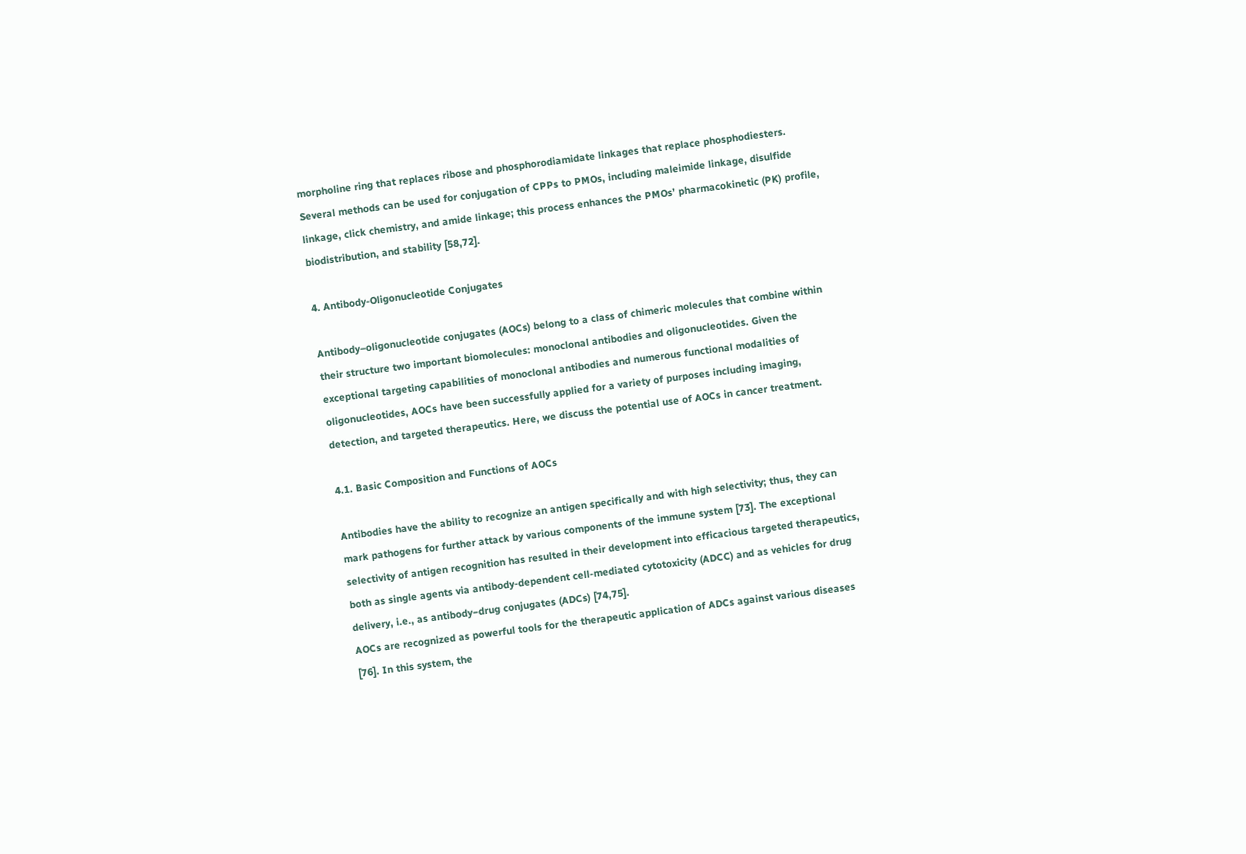morpholine ring that replaces ribose and phosphorodiamidate linkages that replace phosphodiesters. Several methods can be used for conjugation of CPPs to PMOs, including maleimide linkage, disulfide linkage, click chemistry, and amide linkage; this process enhances the PMOs’ pharmacokinetic (PK) profile, biodistribution, and stability [58,72].

4. Antibody-Oligonucleotide Conjugates

Antibody–oligonucleotide conjugates (AOCs) belong to a class of chimeric molecules that combine within their structure two important biomolecules: monoclonal antibodies and oligonucleotides. Given the exceptional targeting capabilities of monoclonal antibodies and numerous functional modalities of oligonucleotides, AOCs have been successfully applied for a variety of purposes including imaging, detection, and targeted therapeutics. Here, we discuss the potential use of AOCs in cancer treatment.

4.1. Basic Composition and Functions of AOCs

Antibodies have the ability to recognize an antigen specifically and with high selectivity; thus, they can mark pathogens for further attack by various components of the immune system [73]. The exceptional selectivity of antigen recognition has resulted in their development into efficacious targeted therapeutics, both as single agents via antibody-dependent cell-mediated cytotoxicity (ADCC) and as vehicles for drug delivery, i.e., as antibody−drug conjugates (ADCs) [74,75].
AOCs are recognized as powerful tools for the therapeutic application of ADCs against various diseases [76]. In this system, the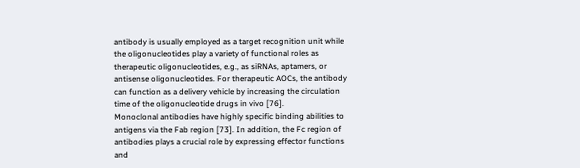antibody is usually employed as a target recognition unit while the oligonucleotides play a variety of functional roles as therapeutic oligonucleotides, e.g., as siRNAs, aptamers, or antisense oligonucleotides. For therapeutic AOCs, the antibody can function as a delivery vehicle by increasing the circulation time of the oligonucleotide drugs in vivo [76].
Monoclonal antibodies have highly specific binding abilities to antigens via the Fab region [73]. In addition, the Fc region of antibodies plays a crucial role by expressing effector functions and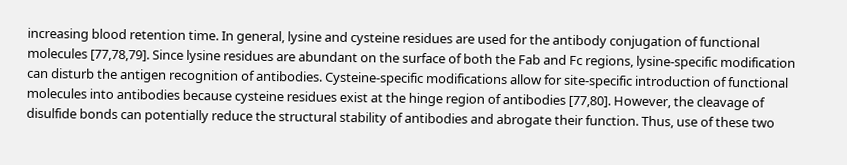increasing blood retention time. In general, lysine and cysteine residues are used for the antibody conjugation of functional molecules [77,78,79]. Since lysine residues are abundant on the surface of both the Fab and Fc regions, lysine-specific modification can disturb the antigen recognition of antibodies. Cysteine-specific modifications allow for site-specific introduction of functional molecules into antibodies because cysteine residues exist at the hinge region of antibodies [77,80]. However, the cleavage of disulfide bonds can potentially reduce the structural stability of antibodies and abrogate their function. Thus, use of these two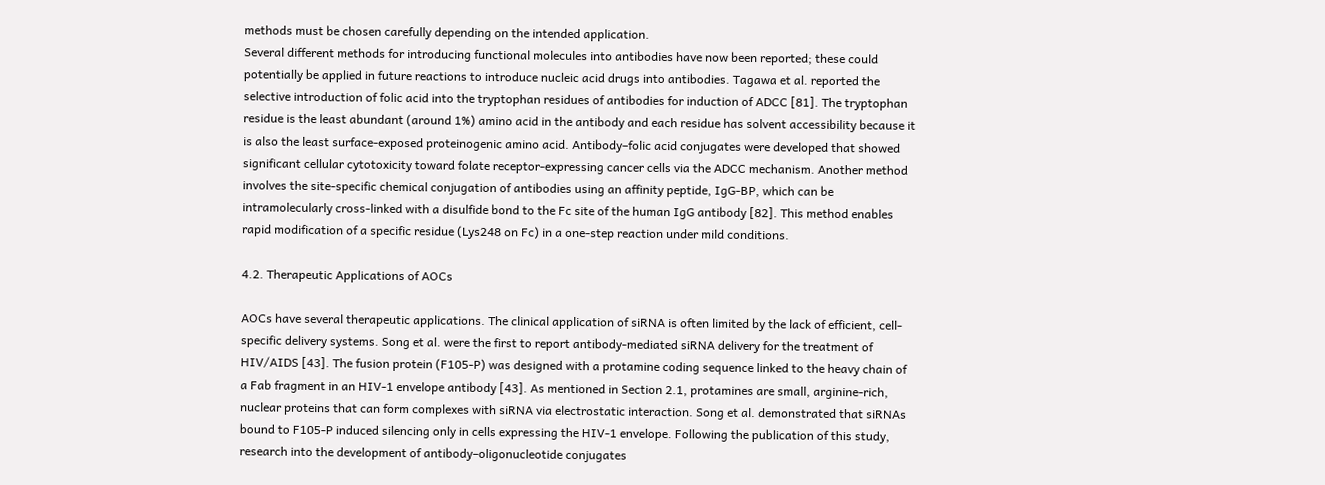methods must be chosen carefully depending on the intended application.
Several different methods for introducing functional molecules into antibodies have now been reported; these could potentially be applied in future reactions to introduce nucleic acid drugs into antibodies. Tagawa et al. reported the selective introduction of folic acid into the tryptophan residues of antibodies for induction of ADCC [81]. The tryptophan residue is the least abundant (around 1%) amino acid in the antibody and each residue has solvent accessibility because it is also the least surface-exposed proteinogenic amino acid. Antibody–folic acid conjugates were developed that showed significant cellular cytotoxicity toward folate receptor-expressing cancer cells via the ADCC mechanism. Another method involves the site-specific chemical conjugation of antibodies using an affinity peptide, IgG-BP, which can be intramolecularly cross-linked with a disulfide bond to the Fc site of the human IgG antibody [82]. This method enables rapid modification of a specific residue (Lys248 on Fc) in a one-step reaction under mild conditions.

4.2. Therapeutic Applications of AOCs

AOCs have several therapeutic applications. The clinical application of siRNA is often limited by the lack of efficient, cell-specific delivery systems. Song et al. were the first to report antibody-mediated siRNA delivery for the treatment of HIV/AIDS [43]. The fusion protein (F105-P) was designed with a protamine coding sequence linked to the heavy chain of a Fab fragment in an HIV-1 envelope antibody [43]. As mentioned in Section 2.1, protamines are small, arginine-rich, nuclear proteins that can form complexes with siRNA via electrostatic interaction. Song et al. demonstrated that siRNAs bound to F105-P induced silencing only in cells expressing the HIV-1 envelope. Following the publication of this study, research into the development of antibody–oligonucleotide conjugates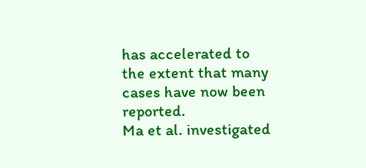has accelerated to the extent that many cases have now been reported.
Ma et al. investigated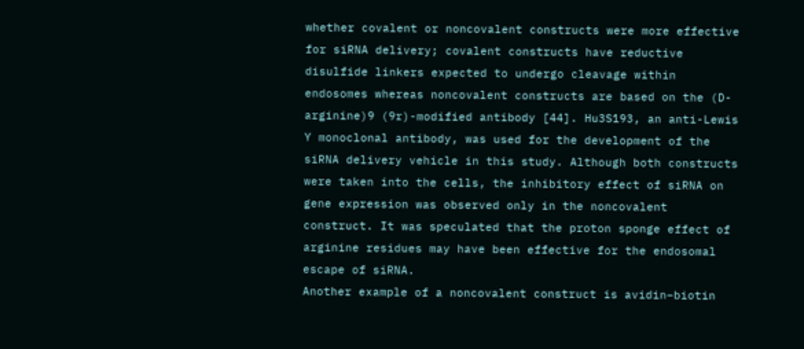whether covalent or noncovalent constructs were more effective for siRNA delivery; covalent constructs have reductive disulfide linkers expected to undergo cleavage within endosomes whereas noncovalent constructs are based on the (D-arginine)9 (9r)-modified antibody [44]. Hu3S193, an anti-Lewis Y monoclonal antibody, was used for the development of the siRNA delivery vehicle in this study. Although both constructs were taken into the cells, the inhibitory effect of siRNA on gene expression was observed only in the noncovalent construct. It was speculated that the proton sponge effect of arginine residues may have been effective for the endosomal escape of siRNA.
Another example of a noncovalent construct is avidin–biotin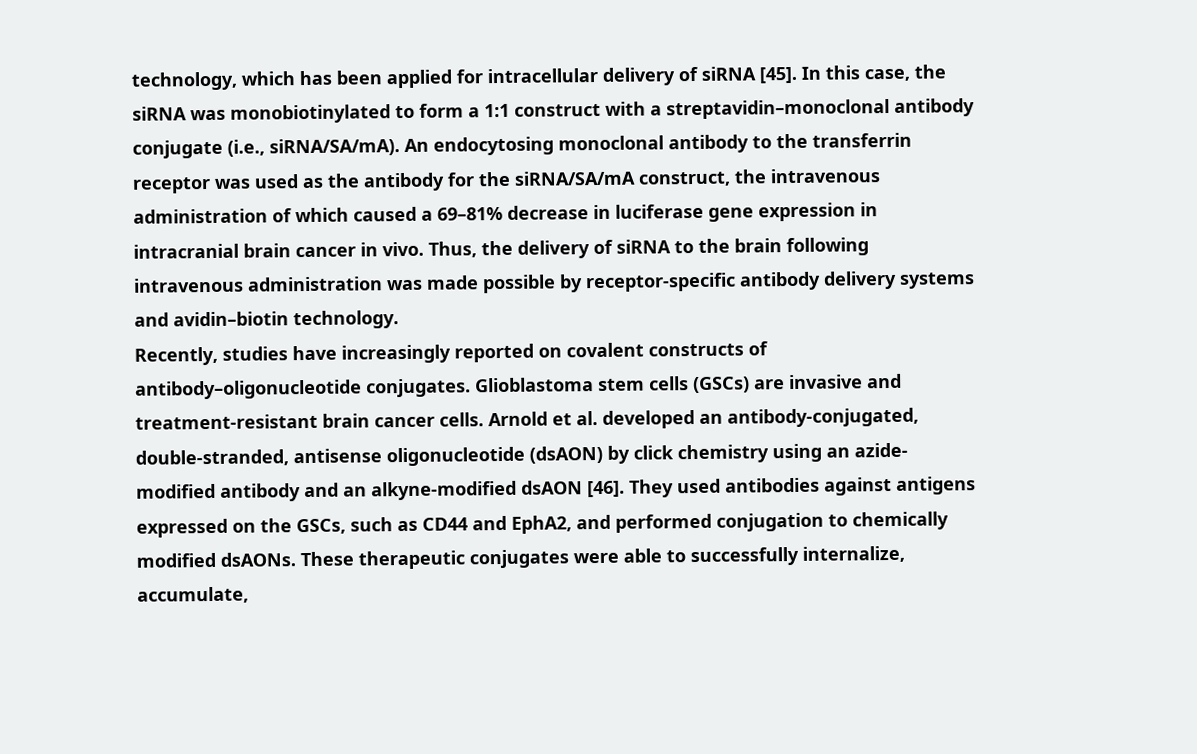technology, which has been applied for intracellular delivery of siRNA [45]. In this case, the siRNA was monobiotinylated to form a 1:1 construct with a streptavidin–monoclonal antibody conjugate (i.e., siRNA/SA/mA). An endocytosing monoclonal antibody to the transferrin receptor was used as the antibody for the siRNA/SA/mA construct, the intravenous administration of which caused a 69–81% decrease in luciferase gene expression in intracranial brain cancer in vivo. Thus, the delivery of siRNA to the brain following intravenous administration was made possible by receptor-specific antibody delivery systems and avidin–biotin technology.
Recently, studies have increasingly reported on covalent constructs of antibody–oligonucleotide conjugates. Glioblastoma stem cells (GSCs) are invasive and treatment-resistant brain cancer cells. Arnold et al. developed an antibody-conjugated, double-stranded, antisense oligonucleotide (dsAON) by click chemistry using an azide-modified antibody and an alkyne-modified dsAON [46]. They used antibodies against antigens expressed on the GSCs, such as CD44 and EphA2, and performed conjugation to chemically modified dsAONs. These therapeutic conjugates were able to successfully internalize, accumulate,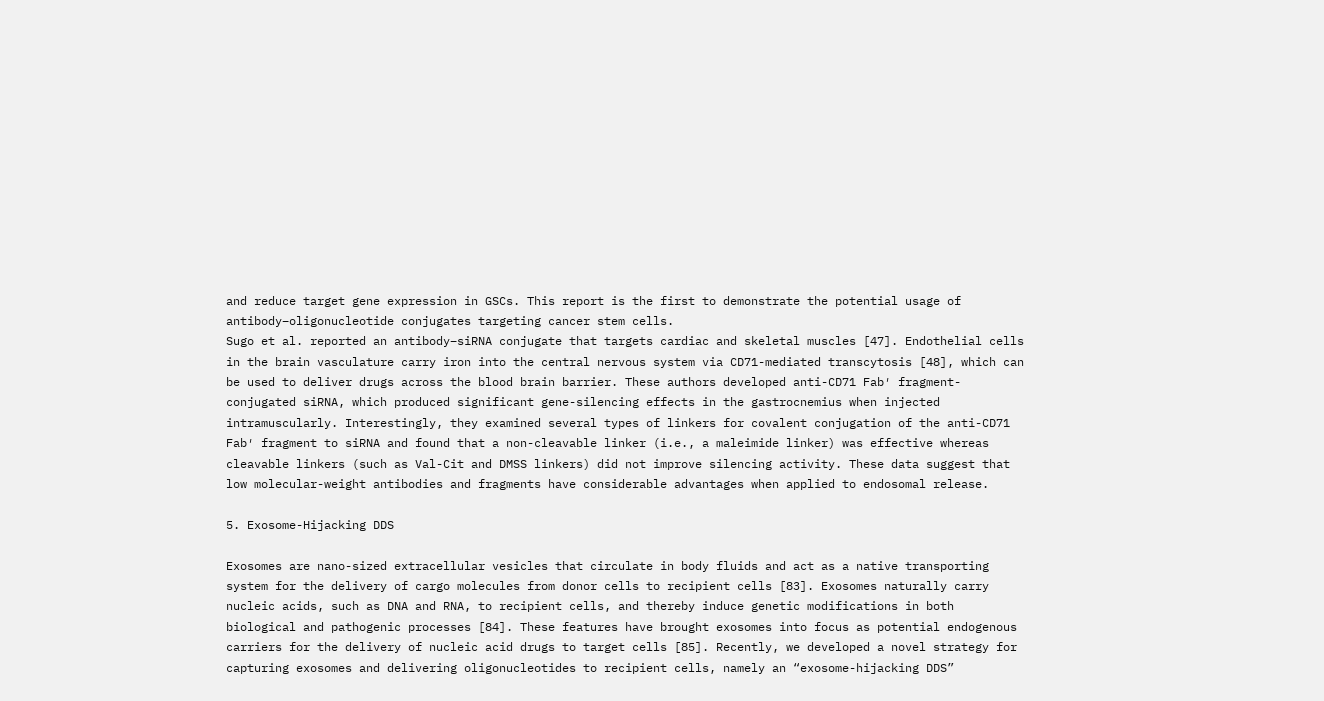and reduce target gene expression in GSCs. This report is the first to demonstrate the potential usage of antibody–oligonucleotide conjugates targeting cancer stem cells.
Sugo et al. reported an antibody–siRNA conjugate that targets cardiac and skeletal muscles [47]. Endothelial cells in the brain vasculature carry iron into the central nervous system via CD71-mediated transcytosis [48], which can be used to deliver drugs across the blood brain barrier. These authors developed anti-CD71 Fab′ fragment-conjugated siRNA, which produced significant gene-silencing effects in the gastrocnemius when injected intramuscularly. Interestingly, they examined several types of linkers for covalent conjugation of the anti-CD71 Fab′ fragment to siRNA and found that a non-cleavable linker (i.e., a maleimide linker) was effective whereas cleavable linkers (such as Val-Cit and DMSS linkers) did not improve silencing activity. These data suggest that low molecular-weight antibodies and fragments have considerable advantages when applied to endosomal release.

5. Exosome-Hijacking DDS

Exosomes are nano-sized extracellular vesicles that circulate in body fluids and act as a native transporting system for the delivery of cargo molecules from donor cells to recipient cells [83]. Exosomes naturally carry nucleic acids, such as DNA and RNA, to recipient cells, and thereby induce genetic modifications in both biological and pathogenic processes [84]. These features have brought exosomes into focus as potential endogenous carriers for the delivery of nucleic acid drugs to target cells [85]. Recently, we developed a novel strategy for capturing exosomes and delivering oligonucleotides to recipient cells, namely an “exosome-hijacking DDS”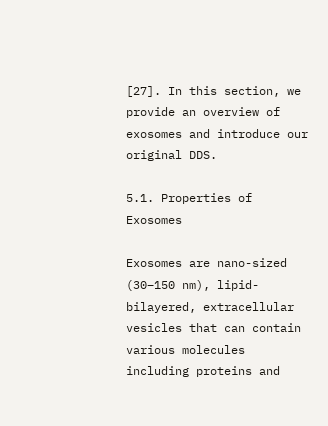[27]. In this section, we provide an overview of exosomes and introduce our original DDS.

5.1. Properties of Exosomes

Exosomes are nano-sized (30–150 nm), lipid-bilayered, extracellular vesicles that can contain various molecules including proteins and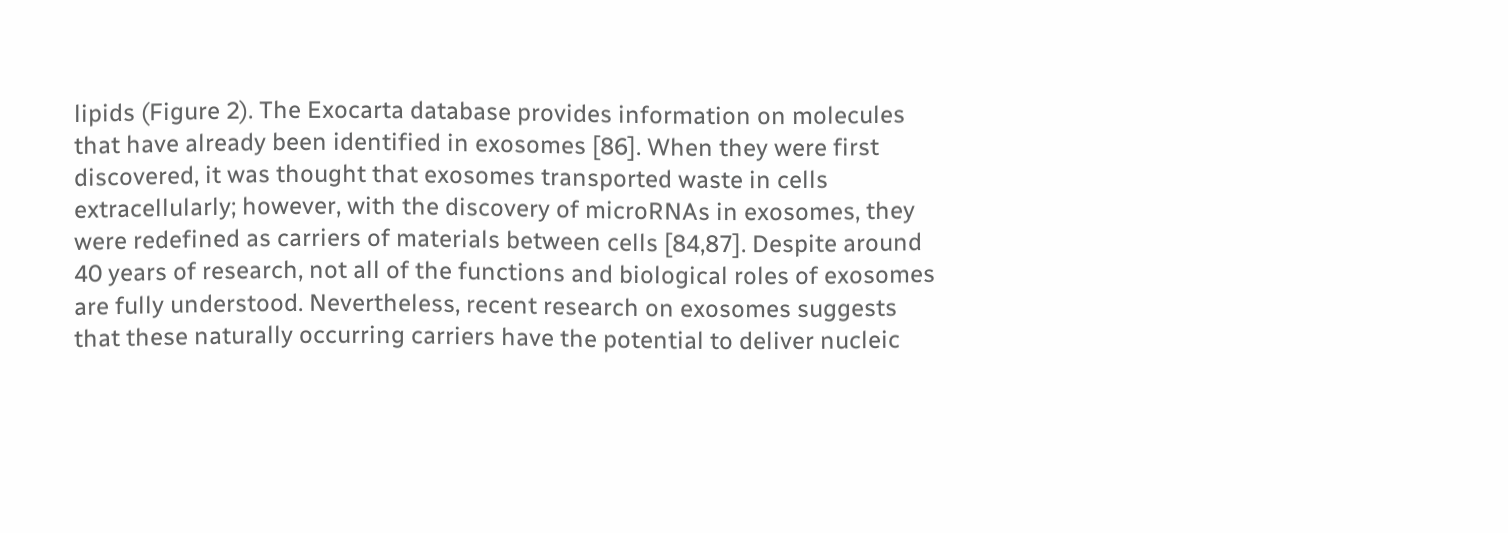lipids (Figure 2). The Exocarta database provides information on molecules that have already been identified in exosomes [86]. When they were first discovered, it was thought that exosomes transported waste in cells extracellularly; however, with the discovery of microRNAs in exosomes, they were redefined as carriers of materials between cells [84,87]. Despite around 40 years of research, not all of the functions and biological roles of exosomes are fully understood. Nevertheless, recent research on exosomes suggests that these naturally occurring carriers have the potential to deliver nucleic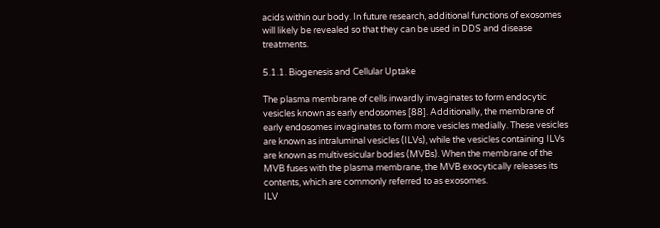acids within our body. In future research, additional functions of exosomes will likely be revealed so that they can be used in DDS and disease treatments.

5.1.1. Biogenesis and Cellular Uptake

The plasma membrane of cells inwardly invaginates to form endocytic vesicles known as early endosomes [88]. Additionally, the membrane of early endosomes invaginates to form more vesicles medially. These vesicles are known as intraluminal vesicles (ILVs), while the vesicles containing ILVs are known as multivesicular bodies (MVBs). When the membrane of the MVB fuses with the plasma membrane, the MVB exocytically releases its contents, which are commonly referred to as exosomes.
ILV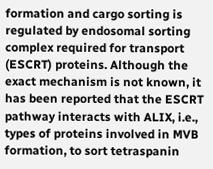formation and cargo sorting is regulated by endosomal sorting complex required for transport (ESCRT) proteins. Although the exact mechanism is not known, it has been reported that the ESCRT pathway interacts with ALIX, i.e., types of proteins involved in MVB formation, to sort tetraspanin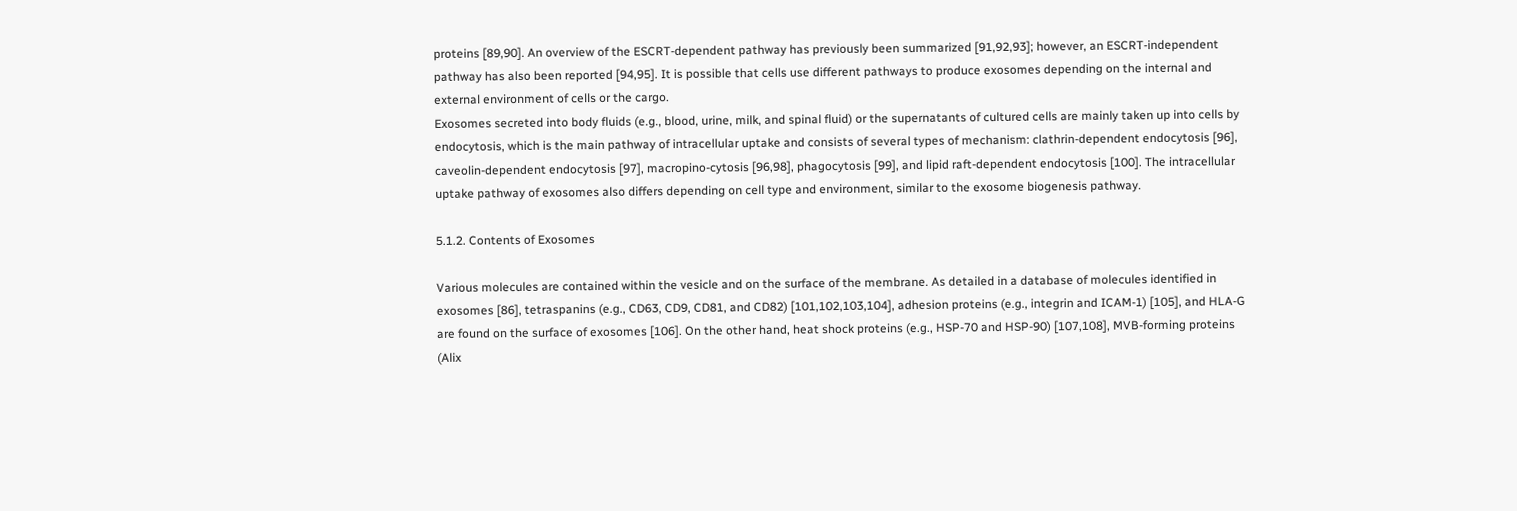proteins [89,90]. An overview of the ESCRT-dependent pathway has previously been summarized [91,92,93]; however, an ESCRT-independent pathway has also been reported [94,95]. It is possible that cells use different pathways to produce exosomes depending on the internal and external environment of cells or the cargo.
Exosomes secreted into body fluids (e.g., blood, urine, milk, and spinal fluid) or the supernatants of cultured cells are mainly taken up into cells by endocytosis, which is the main pathway of intracellular uptake and consists of several types of mechanism: clathrin-dependent endocytosis [96], caveolin-dependent endocytosis [97], macropino-cytosis [96,98], phagocytosis [99], and lipid raft-dependent endocytosis [100]. The intracellular uptake pathway of exosomes also differs depending on cell type and environment, similar to the exosome biogenesis pathway.

5.1.2. Contents of Exosomes

Various molecules are contained within the vesicle and on the surface of the membrane. As detailed in a database of molecules identified in exosomes [86], tetraspanins (e.g., CD63, CD9, CD81, and CD82) [101,102,103,104], adhesion proteins (e.g., integrin and ICAM-1) [105], and HLA-G are found on the surface of exosomes [106]. On the other hand, heat shock proteins (e.g., HSP-70 and HSP-90) [107,108], MVB-forming proteins (Alix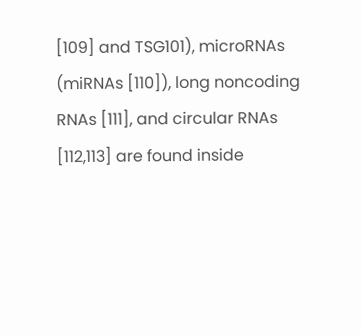[109] and TSG101), microRNAs (miRNAs [110]), long noncoding RNAs [111], and circular RNAs [112,113] are found inside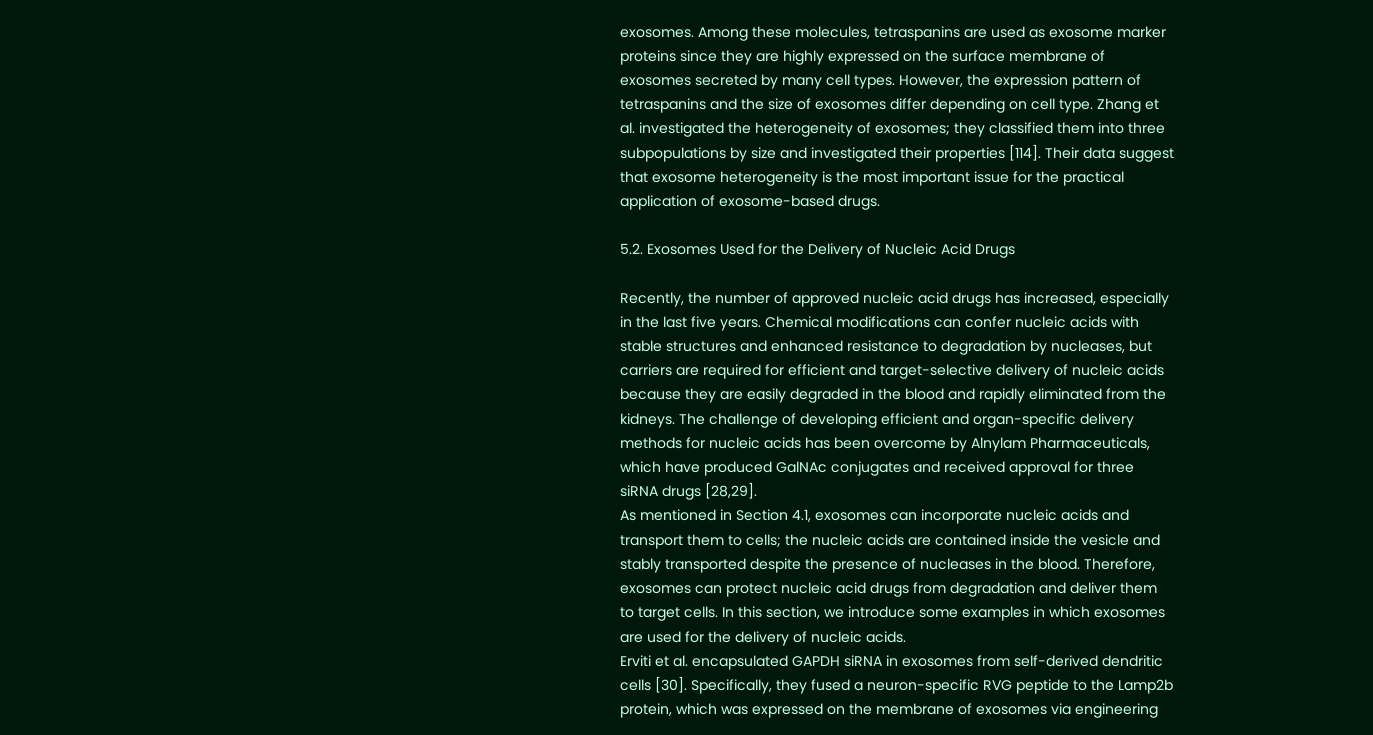exosomes. Among these molecules, tetraspanins are used as exosome marker proteins since they are highly expressed on the surface membrane of exosomes secreted by many cell types. However, the expression pattern of tetraspanins and the size of exosomes differ depending on cell type. Zhang et al. investigated the heterogeneity of exosomes; they classified them into three subpopulations by size and investigated their properties [114]. Their data suggest that exosome heterogeneity is the most important issue for the practical application of exosome-based drugs.

5.2. Exosomes Used for the Delivery of Nucleic Acid Drugs

Recently, the number of approved nucleic acid drugs has increased, especially in the last five years. Chemical modifications can confer nucleic acids with stable structures and enhanced resistance to degradation by nucleases, but carriers are required for efficient and target-selective delivery of nucleic acids because they are easily degraded in the blood and rapidly eliminated from the kidneys. The challenge of developing efficient and organ-specific delivery methods for nucleic acids has been overcome by Alnylam Pharmaceuticals, which have produced GalNAc conjugates and received approval for three siRNA drugs [28,29].
As mentioned in Section 4.1, exosomes can incorporate nucleic acids and transport them to cells; the nucleic acids are contained inside the vesicle and stably transported despite the presence of nucleases in the blood. Therefore, exosomes can protect nucleic acid drugs from degradation and deliver them to target cells. In this section, we introduce some examples in which exosomes are used for the delivery of nucleic acids.
Erviti et al. encapsulated GAPDH siRNA in exosomes from self-derived dendritic cells [30]. Specifically, they fused a neuron-specific RVG peptide to the Lamp2b protein, which was expressed on the membrane of exosomes via engineering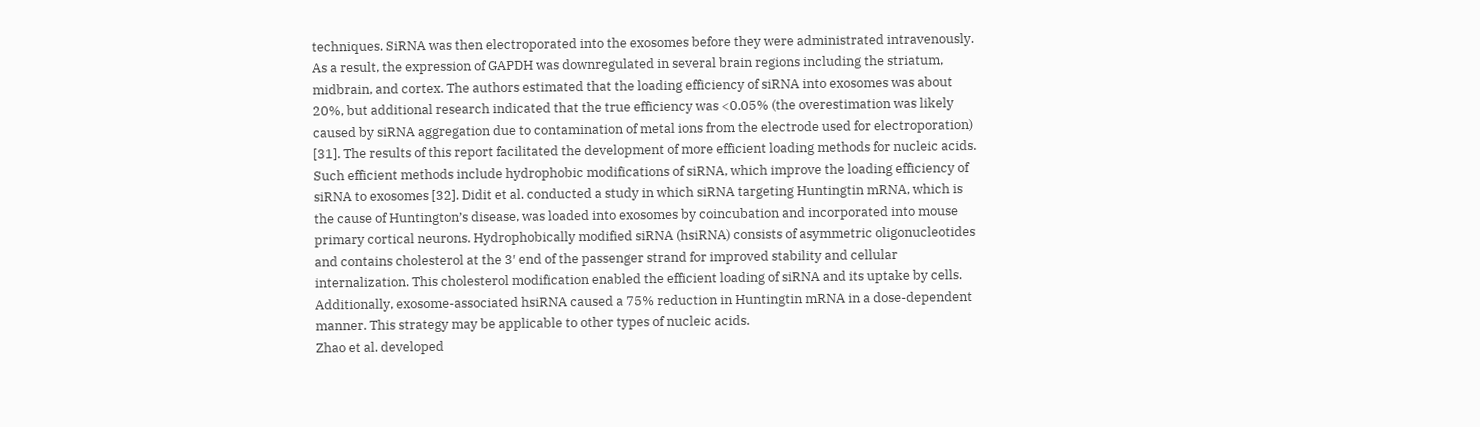techniques. SiRNA was then electroporated into the exosomes before they were administrated intravenously. As a result, the expression of GAPDH was downregulated in several brain regions including the striatum, midbrain, and cortex. The authors estimated that the loading efficiency of siRNA into exosomes was about 20%, but additional research indicated that the true efficiency was <0.05% (the overestimation was likely caused by siRNA aggregation due to contamination of metal ions from the electrode used for electroporation) [31]. The results of this report facilitated the development of more efficient loading methods for nucleic acids.
Such efficient methods include hydrophobic modifications of siRNA, which improve the loading efficiency of siRNA to exosomes [32]. Didit et al. conducted a study in which siRNA targeting Huntingtin mRNA, which is the cause of Huntington’s disease, was loaded into exosomes by coincubation and incorporated into mouse primary cortical neurons. Hydrophobically modified siRNA (hsiRNA) consists of asymmetric oligonucleotides and contains cholesterol at the 3′ end of the passenger strand for improved stability and cellular internalization. This cholesterol modification enabled the efficient loading of siRNA and its uptake by cells. Additionally, exosome-associated hsiRNA caused a 75% reduction in Huntingtin mRNA in a dose-dependent manner. This strategy may be applicable to other types of nucleic acids.
Zhao et al. developed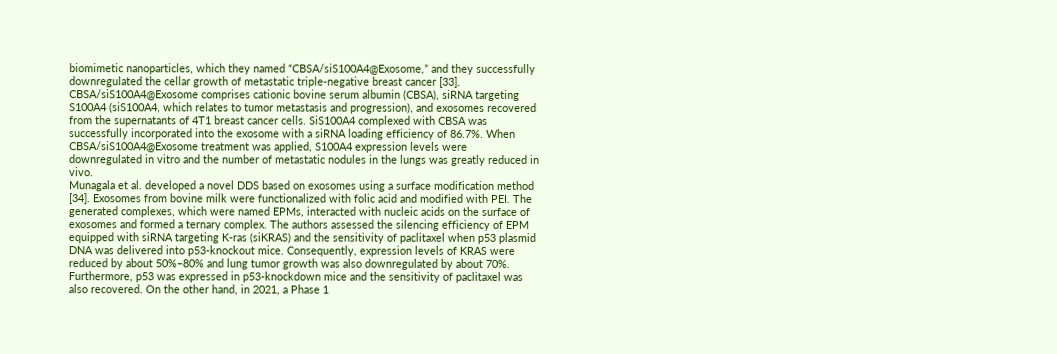biomimetic nanoparticles, which they named “CBSA/siS100A4@Exosome,” and they successfully downregulated the cellar growth of metastatic triple-negative breast cancer [33]. CBSA/siS100A4@Exosome comprises cationic bovine serum albumin (CBSA), siRNA targeting S100A4 (siS100A4, which relates to tumor metastasis and progression), and exosomes recovered from the supernatants of 4T1 breast cancer cells. SiS100A4 complexed with CBSA was successfully incorporated into the exosome with a siRNA loading efficiency of 86.7%. When CBSA/siS100A4@Exosome treatment was applied, S100A4 expression levels were downregulated in vitro and the number of metastatic nodules in the lungs was greatly reduced in vivo.
Munagala et al. developed a novel DDS based on exosomes using a surface modification method [34]. Exosomes from bovine milk were functionalized with folic acid and modified with PEI. The generated complexes, which were named EPMs, interacted with nucleic acids on the surface of exosomes and formed a ternary complex. The authors assessed the silencing efficiency of EPM equipped with siRNA targeting K-ras (siKRAS) and the sensitivity of paclitaxel when p53 plasmid DNA was delivered into p53-knockout mice. Consequently, expression levels of KRAS were reduced by about 50%–80% and lung tumor growth was also downregulated by about 70%. Furthermore, p53 was expressed in p53-knockdown mice and the sensitivity of paclitaxel was also recovered. On the other hand, in 2021, a Phase 1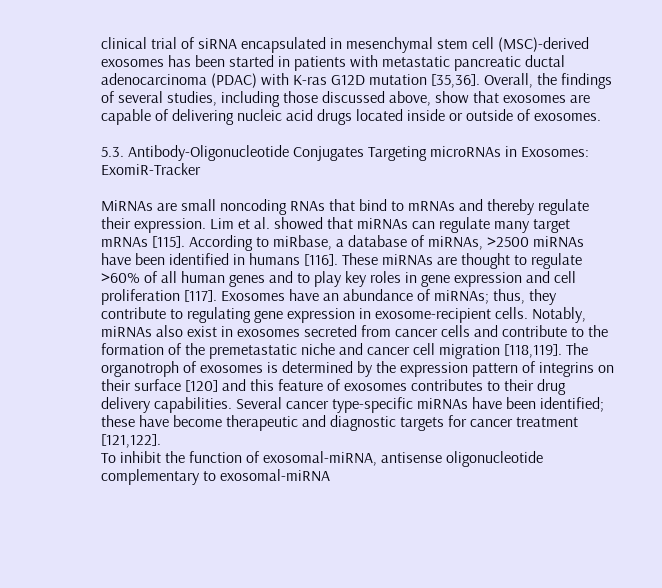clinical trial of siRNA encapsulated in mesenchymal stem cell (MSC)-derived exosomes has been started in patients with metastatic pancreatic ductal adenocarcinoma (PDAC) with K-ras G12D mutation [35,36]. Overall, the findings of several studies, including those discussed above, show that exosomes are capable of delivering nucleic acid drugs located inside or outside of exosomes.

5.3. Antibody-Oligonucleotide Conjugates Targeting microRNAs in Exosomes: ExomiR-Tracker

MiRNAs are small noncoding RNAs that bind to mRNAs and thereby regulate their expression. Lim et al. showed that miRNAs can regulate many target mRNAs [115]. According to miRbase, a database of miRNAs, >2500 miRNAs have been identified in humans [116]. These miRNAs are thought to regulate >60% of all human genes and to play key roles in gene expression and cell proliferation [117]. Exosomes have an abundance of miRNAs; thus, they contribute to regulating gene expression in exosome-recipient cells. Notably, miRNAs also exist in exosomes secreted from cancer cells and contribute to the formation of the premetastatic niche and cancer cell migration [118,119]. The organotroph of exosomes is determined by the expression pattern of integrins on their surface [120] and this feature of exosomes contributes to their drug delivery capabilities. Several cancer type-specific miRNAs have been identified; these have become therapeutic and diagnostic targets for cancer treatment [121,122].
To inhibit the function of exosomal-miRNA, antisense oligonucleotide complementary to exosomal-miRNA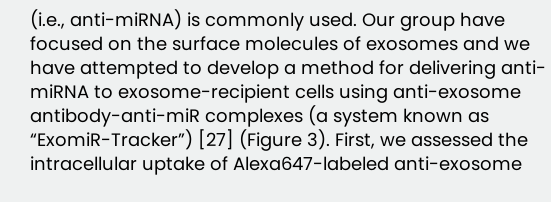(i.e., anti-miRNA) is commonly used. Our group have focused on the surface molecules of exosomes and we have attempted to develop a method for delivering anti-miRNA to exosome-recipient cells using anti-exosome antibody-anti-miR complexes (a system known as “ExomiR-Tracker”) [27] (Figure 3). First, we assessed the intracellular uptake of Alexa647-labeled anti-exosome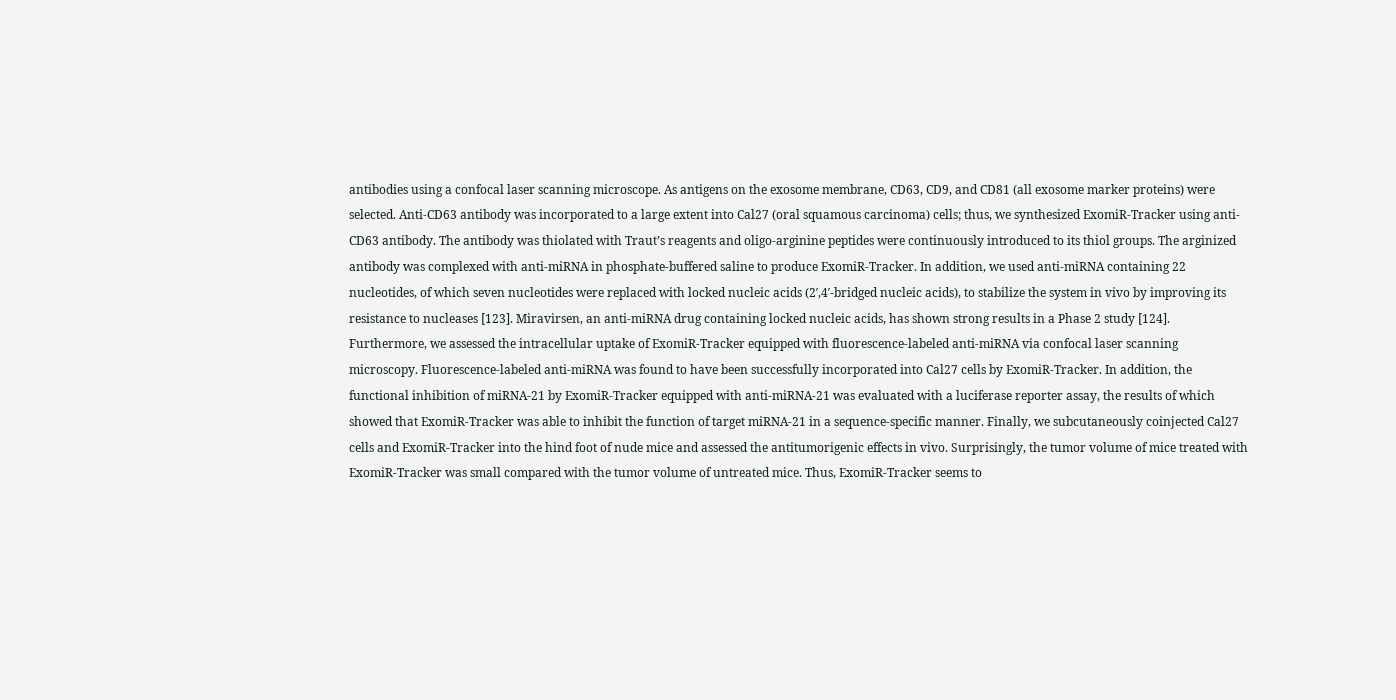antibodies using a confocal laser scanning microscope. As antigens on the exosome membrane, CD63, CD9, and CD81 (all exosome marker proteins) were selected. Anti-CD63 antibody was incorporated to a large extent into Cal27 (oral squamous carcinoma) cells; thus, we synthesized ExomiR-Tracker using anti-CD63 antibody. The antibody was thiolated with Traut’s reagents and oligo-arginine peptides were continuously introduced to its thiol groups. The arginized antibody was complexed with anti-miRNA in phosphate-buffered saline to produce ExomiR-Tracker. In addition, we used anti-miRNA containing 22 nucleotides, of which seven nucleotides were replaced with locked nucleic acids (2′,4′-bridged nucleic acids), to stabilize the system in vivo by improving its resistance to nucleases [123]. Miravirsen, an anti-miRNA drug containing locked nucleic acids, has shown strong results in a Phase 2 study [124].
Furthermore, we assessed the intracellular uptake of ExomiR-Tracker equipped with fluorescence-labeled anti-miRNA via confocal laser scanning microscopy. Fluorescence-labeled anti-miRNA was found to have been successfully incorporated into Cal27 cells by ExomiR-Tracker. In addition, the functional inhibition of miRNA-21 by ExomiR-Tracker equipped with anti-miRNA-21 was evaluated with a luciferase reporter assay, the results of which showed that ExomiR-Tracker was able to inhibit the function of target miRNA-21 in a sequence-specific manner. Finally, we subcutaneously coinjected Cal27 cells and ExomiR-Tracker into the hind foot of nude mice and assessed the antitumorigenic effects in vivo. Surprisingly, the tumor volume of mice treated with ExomiR-Tracker was small compared with the tumor volume of untreated mice. Thus, ExomiR-Tracker seems to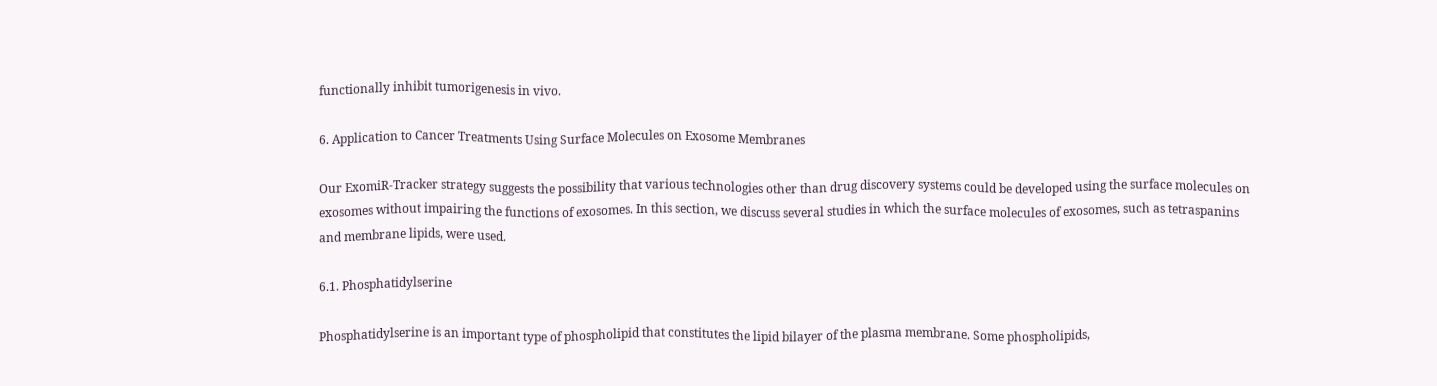functionally inhibit tumorigenesis in vivo.

6. Application to Cancer Treatments Using Surface Molecules on Exosome Membranes

Our ExomiR-Tracker strategy suggests the possibility that various technologies other than drug discovery systems could be developed using the surface molecules on exosomes without impairing the functions of exosomes. In this section, we discuss several studies in which the surface molecules of exosomes, such as tetraspanins and membrane lipids, were used.

6.1. Phosphatidylserine

Phosphatidylserine is an important type of phospholipid that constitutes the lipid bilayer of the plasma membrane. Some phospholipids,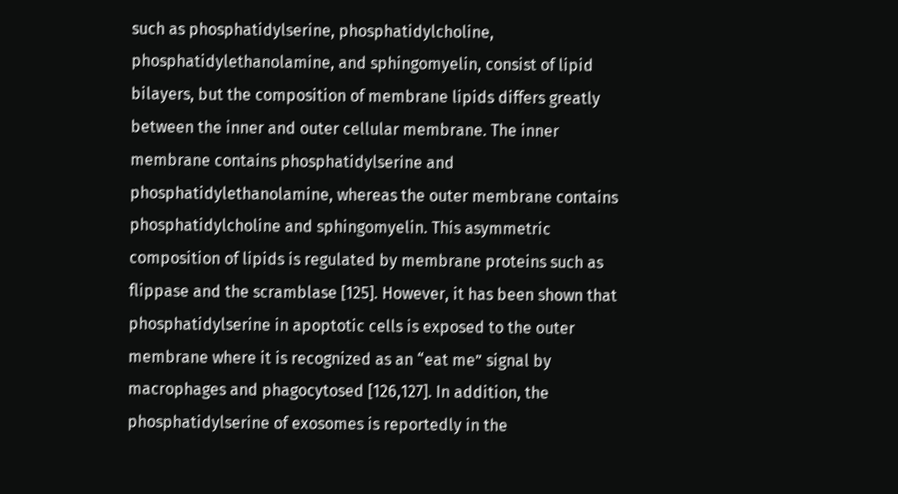such as phosphatidylserine, phosphatidylcholine, phosphatidylethanolamine, and sphingomyelin, consist of lipid bilayers, but the composition of membrane lipids differs greatly between the inner and outer cellular membrane. The inner membrane contains phosphatidylserine and phosphatidylethanolamine, whereas the outer membrane contains phosphatidylcholine and sphingomyelin. This asymmetric composition of lipids is regulated by membrane proteins such as flippase and the scramblase [125]. However, it has been shown that phosphatidylserine in apoptotic cells is exposed to the outer membrane where it is recognized as an “eat me” signal by macrophages and phagocytosed [126,127]. In addition, the phosphatidylserine of exosomes is reportedly in the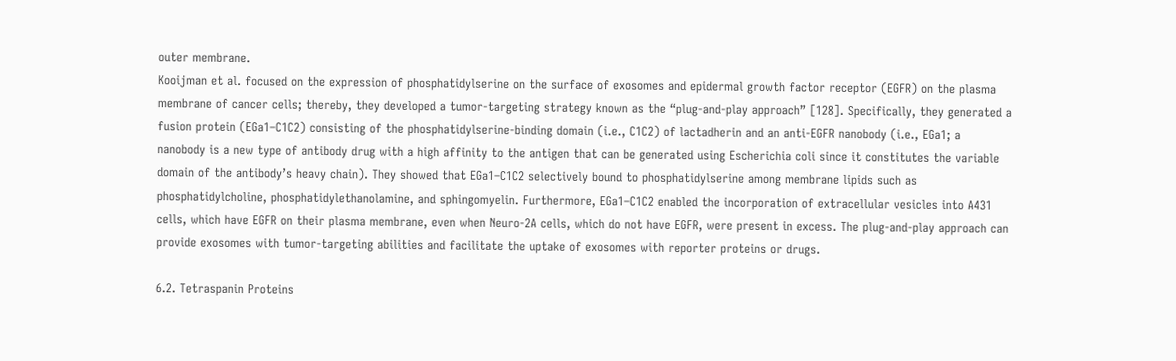outer membrane.
Kooijman et al. focused on the expression of phosphatidylserine on the surface of exosomes and epidermal growth factor receptor (EGFR) on the plasma membrane of cancer cells; thereby, they developed a tumor-targeting strategy known as the “plug-and-play approach” [128]. Specifically, they generated a fusion protein (EGa1–C1C2) consisting of the phosphatidylserine-binding domain (i.e., C1C2) of lactadherin and an anti-EGFR nanobody (i.e., EGa1; a nanobody is a new type of antibody drug with a high affinity to the antigen that can be generated using Escherichia coli since it constitutes the variable domain of the antibody’s heavy chain). They showed that EGa1–C1C2 selectively bound to phosphatidylserine among membrane lipids such as phosphatidylcholine, phosphatidylethanolamine, and sphingomyelin. Furthermore, EGa1–C1C2 enabled the incorporation of extracellular vesicles into A431 cells, which have EGFR on their plasma membrane, even when Neuro-2A cells, which do not have EGFR, were present in excess. The plug-and-play approach can provide exosomes with tumor-targeting abilities and facilitate the uptake of exosomes with reporter proteins or drugs.

6.2. Tetraspanin Proteins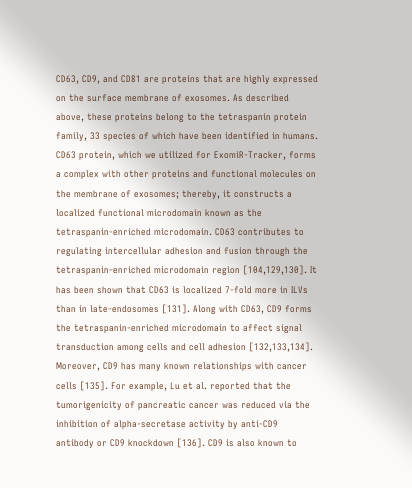CD63, CD9, and CD81 are proteins that are highly expressed on the surface membrane of exosomes. As described above, these proteins belong to the tetraspanin protein family, 33 species of which have been identified in humans. CD63 protein, which we utilized for ExomiR-Tracker, forms a complex with other proteins and functional molecules on the membrane of exosomes; thereby, it constructs a localized functional microdomain known as the tetraspanin-enriched microdomain. CD63 contributes to regulating intercellular adhesion and fusion through the tetraspanin-enriched microdomain region [104,129,130]. It has been shown that CD63 is localized 7-fold more in ILVs than in late-endosomes [131]. Along with CD63, CD9 forms the tetraspanin-enriched microdomain to affect signal transduction among cells and cell adhesion [132,133,134]. Moreover, CD9 has many known relationships with cancer cells [135]. For example, Lu et al. reported that the tumorigenicity of pancreatic cancer was reduced via the inhibition of alpha-secretase activity by anti-CD9 antibody or CD9 knockdown [136]. CD9 is also known to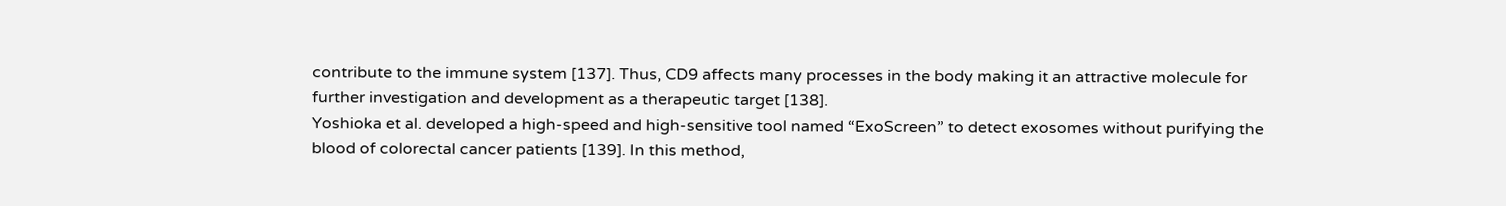contribute to the immune system [137]. Thus, CD9 affects many processes in the body making it an attractive molecule for further investigation and development as a therapeutic target [138].
Yoshioka et al. developed a high-speed and high-sensitive tool named “ExoScreen” to detect exosomes without purifying the blood of colorectal cancer patients [139]. In this method,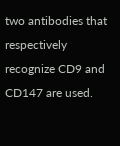two antibodies that respectively recognize CD9 and CD147 are used.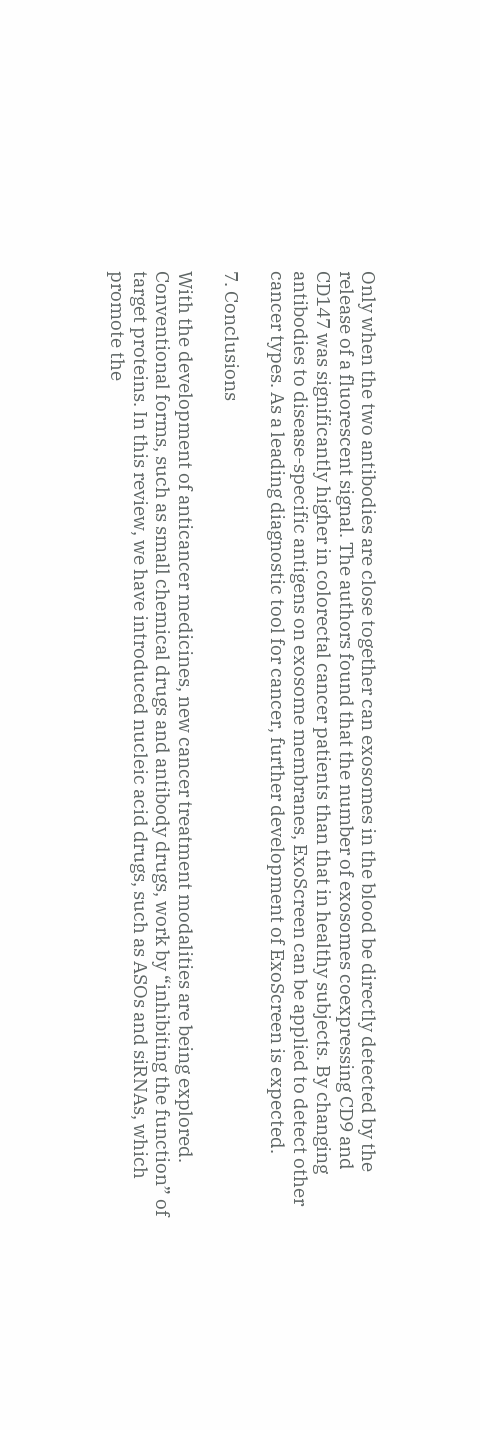Only when the two antibodies are close together can exosomes in the blood be directly detected by the release of a fluorescent signal. The authors found that the number of exosomes coexpressing CD9 and CD147 was significantly higher in colorectal cancer patients than that in healthy subjects. By changing antibodies to disease-specific antigens on exosome membranes, ExoScreen can be applied to detect other cancer types. As a leading diagnostic tool for cancer, further development of ExoScreen is expected.

7. Conclusions

With the development of anticancer medicines, new cancer treatment modalities are being explored. Conventional forms, such as small chemical drugs and antibody drugs, work by “inhibiting the function” of target proteins. In this review, we have introduced nucleic acid drugs, such as ASOs and siRNAs, which promote the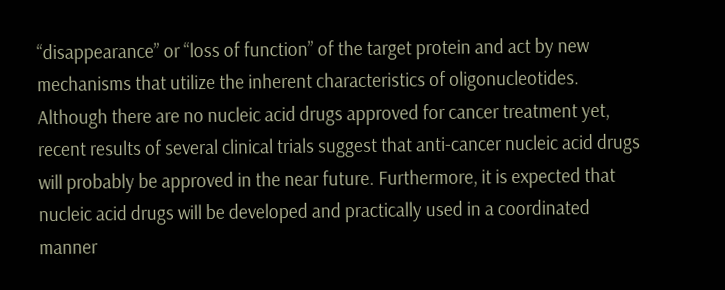“disappearance” or “loss of function” of the target protein and act by new mechanisms that utilize the inherent characteristics of oligonucleotides. Although there are no nucleic acid drugs approved for cancer treatment yet, recent results of several clinical trials suggest that anti-cancer nucleic acid drugs will probably be approved in the near future. Furthermore, it is expected that nucleic acid drugs will be developed and practically used in a coordinated manner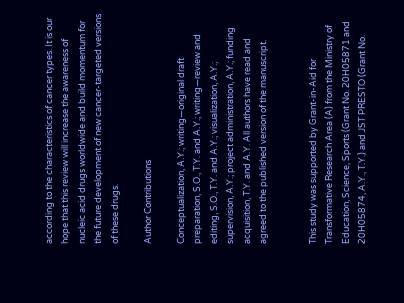according to the characteristics of cancer types. It is our hope that this review will increase the awareness of nucleic acid drugs worldwide and build momentum for the future development of new cancer-targeted versions of these drugs.

Author Contributions

Conceptualization, A.Y.; writing—original draft preparation, S.O., T.Y. and A.Y.; writing—review and editing, S.O., T.Y. and A.Y.; visualization, A.Y.; supervision, A.Y.; project administration, A.Y.; funding acquisition, T.Y. and A.Y. All authors have read and agreed to the published version of the manuscript.


This study was supported by Grant-in-Aid for Transformative Research Area (A) from the Ministry of Education, Science, Sports (Grant No. 20H05871 and 20H05874, A.Y., T.Y.) and JST PRESTO (Grant No.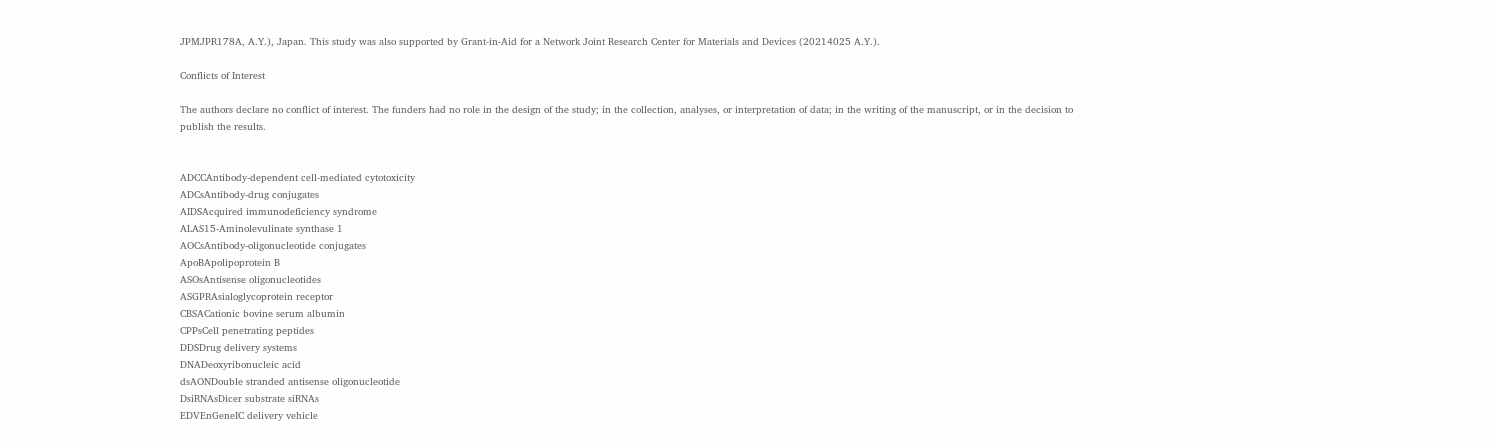JPMJPR178A, A.Y.), Japan. This study was also supported by Grant-in-Aid for a Network Joint Research Center for Materials and Devices (20214025 A.Y.).

Conflicts of Interest

The authors declare no conflict of interest. The funders had no role in the design of the study; in the collection, analyses, or interpretation of data; in the writing of the manuscript, or in the decision to publish the results.


ADCCAntibody-dependent cell-mediated cytotoxicity
ADCsAntibody-drug conjugates
AIDSAcquired immunodeficiency syndrome
ALAS15-Aminolevulinate synthase 1
AOCsAntibody-oligonucleotide conjugates
ApoBApolipoprotein B
ASOsAntisense oligonucleotides
ASGPRAsialoglycoprotein receptor
CBSACationic bovine serum albumin
CPPsCell penetrating peptides
DDSDrug delivery systems
DNADeoxyribonucleic acid
dsAONDouble stranded antisense oligonucleotide
DsiRNAsDicer substrate siRNAs
EDVEnGeneIC delivery vehicle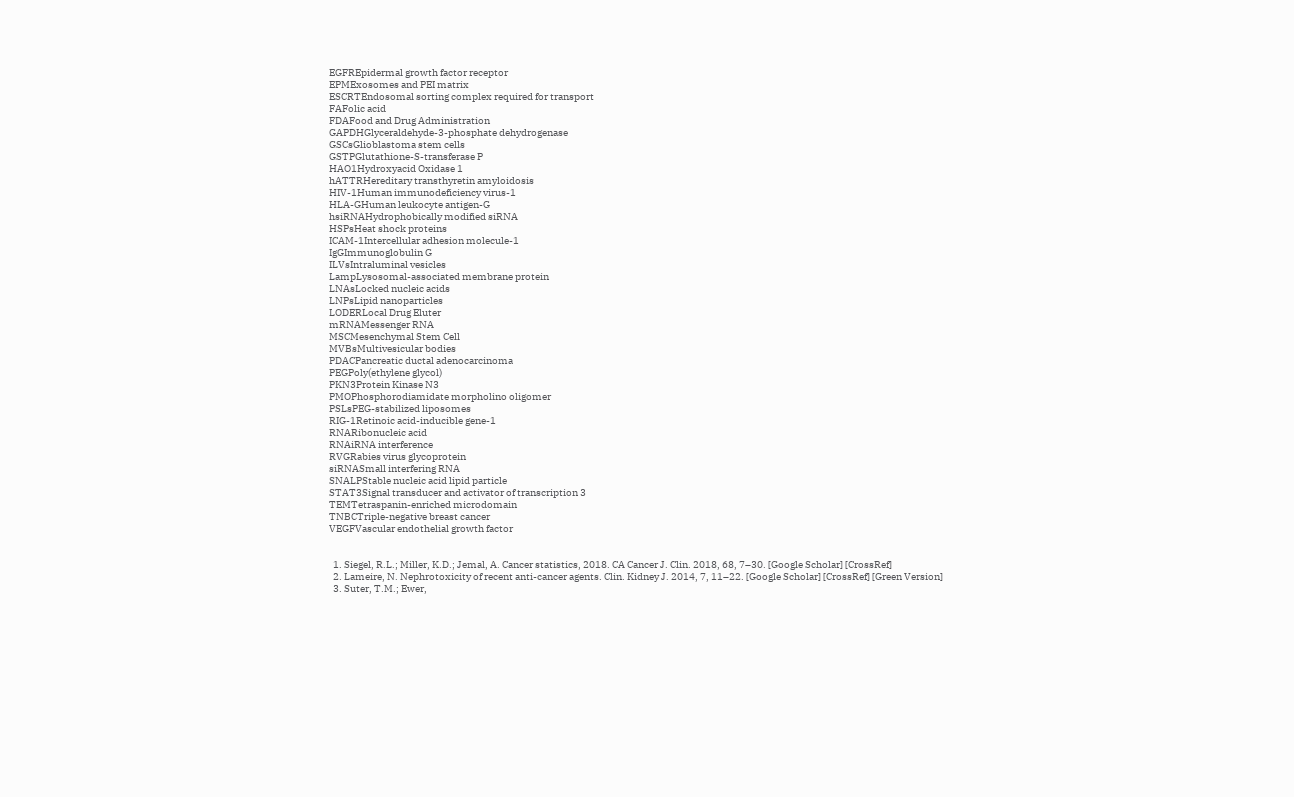EGFREpidermal growth factor receptor
EPMExosomes and PEI matrix
ESCRTEndosomal sorting complex required for transport
FAFolic acid
FDAFood and Drug Administration
GAPDHGlyceraldehyde-3-phosphate dehydrogenase
GSCsGlioblastoma stem cells
GSTPGlutathione-S-transferase P
HAO1Hydroxyacid Oxidase 1
hATTRHereditary transthyretin amyloidosis
HIV-1Human immunodeficiency virus-1
HLA-GHuman leukocyte antigen-G
hsiRNAHydrophobically modified siRNA
HSPsHeat shock proteins
ICAM-1Intercellular adhesion molecule-1
IgGImmunoglobulin G
ILVsIntraluminal vesicles
LampLysosomal-associated membrane protein
LNAsLocked nucleic acids
LNPsLipid nanoparticles
LODERLocal Drug Eluter
mRNAMessenger RNA
MSCMesenchymal Stem Cell
MVBsMultivesicular bodies
PDACPancreatic ductal adenocarcinoma
PEGPoly(ethylene glycol)
PKN3Protein Kinase N3
PMOPhosphorodiamidate morpholino oligomer
PSLsPEG-stabilized liposomes
RIG-1Retinoic acid-inducible gene-1
RNARibonucleic acid
RNAiRNA interference
RVGRabies virus glycoprotein
siRNASmall interfering RNA
SNALPStable nucleic acid lipid particle
STAT3Signal transducer and activator of transcription 3
TEMTetraspanin-enriched microdomain
TNBCTriple-negative breast cancer
VEGFVascular endothelial growth factor


  1. Siegel, R.L.; Miller, K.D.; Jemal, A. Cancer statistics, 2018. CA Cancer J. Clin. 2018, 68, 7–30. [Google Scholar] [CrossRef]
  2. Lameire, N. Nephrotoxicity of recent anti-cancer agents. Clin. Kidney J. 2014, 7, 11–22. [Google Scholar] [CrossRef] [Green Version]
  3. Suter, T.M.; Ewer,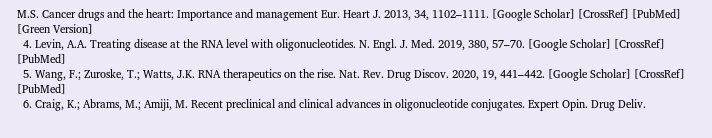M.S. Cancer drugs and the heart: Importance and management Eur. Heart J. 2013, 34, 1102–1111. [Google Scholar] [CrossRef] [PubMed] [Green Version]
  4. Levin, A.A. Treating disease at the RNA level with oligonucleotides. N. Engl. J. Med. 2019, 380, 57–70. [Google Scholar] [CrossRef] [PubMed]
  5. Wang, F.; Zuroske, T.; Watts, J.K. RNA therapeutics on the rise. Nat. Rev. Drug Discov. 2020, 19, 441–442. [Google Scholar] [CrossRef] [PubMed]
  6. Craig, K.; Abrams, M.; Amiji, M. Recent preclinical and clinical advances in oligonucleotide conjugates. Expert Opin. Drug Deliv.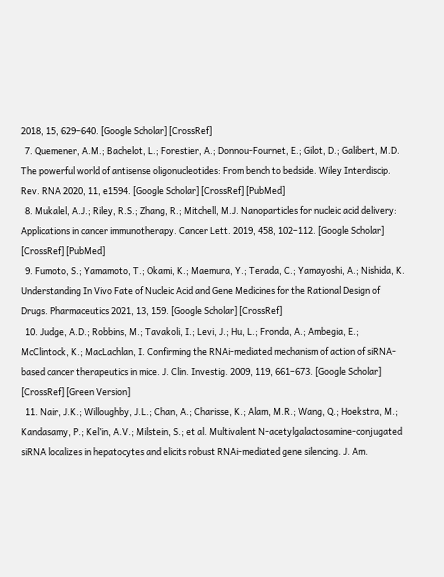2018, 15, 629–640. [Google Scholar] [CrossRef]
  7. Quemener, A.M.; Bachelot, L.; Forestier, A.; Donnou-Fournet, E.; Gilot, D.; Galibert, M.D. The powerful world of antisense oligonucleotides: From bench to bedside. Wiley Interdiscip. Rev. RNA 2020, 11, e1594. [Google Scholar] [CrossRef] [PubMed]
  8. Mukalel, A.J.; Riley, R.S.; Zhang, R.; Mitchell, M.J. Nanoparticles for nucleic acid delivery: Applications in cancer immunotherapy. Cancer Lett. 2019, 458, 102–112. [Google Scholar] [CrossRef] [PubMed]
  9. Fumoto, S.; Yamamoto, T.; Okami, K.; Maemura, Y.; Terada, C.; Yamayoshi, A.; Nishida, K. Understanding In Vivo Fate of Nucleic Acid and Gene Medicines for the Rational Design of Drugs. Pharmaceutics 2021, 13, 159. [Google Scholar] [CrossRef]
  10. Judge, A.D.; Robbins, M.; Tavakoli, I.; Levi, J.; Hu, L.; Fronda, A.; Ambegia, E.; McClintock, K.; MacLachlan, I. Confirming the RNAi-mediated mechanism of action of siRNA-based cancer therapeutics in mice. J. Clin. Investig. 2009, 119, 661–673. [Google Scholar] [CrossRef] [Green Version]
  11. Nair, J.K.; Willoughby, J.L.; Chan, A.; Charisse, K.; Alam, M.R.; Wang, Q.; Hoekstra, M.; Kandasamy, P.; Kel’in, A.V.; Milstein, S.; et al. Multivalent N-acetylgalactosamine-conjugated siRNA localizes in hepatocytes and elicits robust RNAi-mediated gene silencing. J. Am.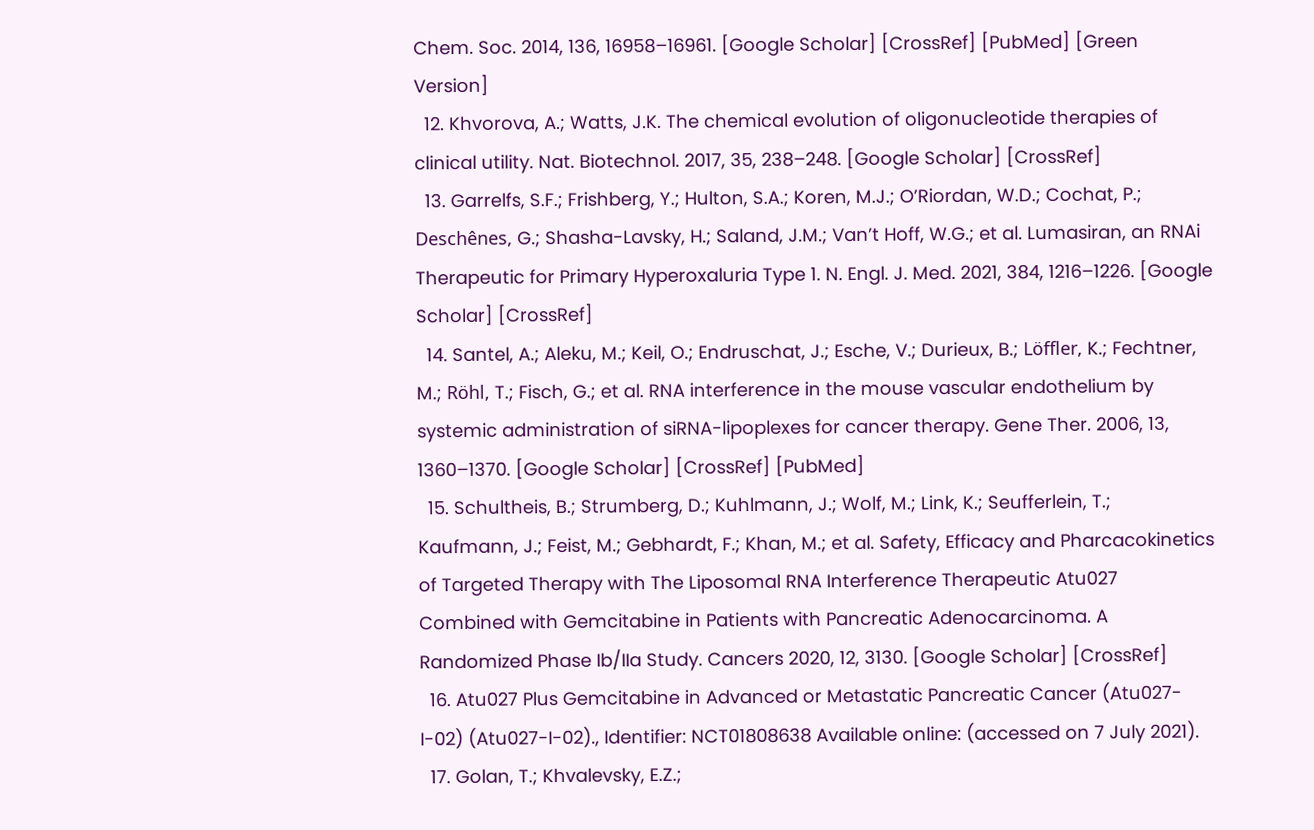Chem. Soc. 2014, 136, 16958–16961. [Google Scholar] [CrossRef] [PubMed] [Green Version]
  12. Khvorova, A.; Watts, J.K. The chemical evolution of oligonucleotide therapies of clinical utility. Nat. Biotechnol. 2017, 35, 238–248. [Google Scholar] [CrossRef]
  13. Garrelfs, S.F.; Frishberg, Y.; Hulton, S.A.; Koren, M.J.; O’Riordan, W.D.; Cochat, P.; Deschênes, G.; Shasha-Lavsky, H.; Saland, J.M.; Van’t Hoff, W.G.; et al. Lumasiran, an RNAi Therapeutic for Primary Hyperoxaluria Type 1. N. Engl. J. Med. 2021, 384, 1216–1226. [Google Scholar] [CrossRef]
  14. Santel, A.; Aleku, M.; Keil, O.; Endruschat, J.; Esche, V.; Durieux, B.; Löffler, K.; Fechtner, M.; Röhl, T.; Fisch, G.; et al. RNA interference in the mouse vascular endothelium by systemic administration of siRNA-lipoplexes for cancer therapy. Gene Ther. 2006, 13, 1360–1370. [Google Scholar] [CrossRef] [PubMed]
  15. Schultheis, B.; Strumberg, D.; Kuhlmann, J.; Wolf, M.; Link, K.; Seufferlein, T.; Kaufmann, J.; Feist, M.; Gebhardt, F.; Khan, M.; et al. Safety, Efficacy and Pharcacokinetics of Targeted Therapy with The Liposomal RNA Interference Therapeutic Atu027 Combined with Gemcitabine in Patients with Pancreatic Adenocarcinoma. A Randomized Phase Ib/IIa Study. Cancers 2020, 12, 3130. [Google Scholar] [CrossRef]
  16. Atu027 Plus Gemcitabine in Advanced or Metastatic Pancreatic Cancer (Atu027-I-02) (Atu027-I-02)., Identifier: NCT01808638 Available online: (accessed on 7 July 2021).
  17. Golan, T.; Khvalevsky, E.Z.;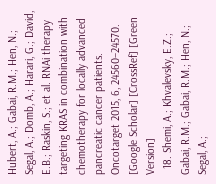Hubert, A.; Gabai, R.M.; Hen, N.; Segal, A.; Domb, A.; Harari, G.; David, E.B.; Raskin, S.; et al. RNAi therapy targeting KRAS in combination with chemotherapy for locally advanced pancreatic cancer patients. Oncotarget 2015, 6, 24560–24570. [Google Scholar] [CrossRef] [Green Version]
  18. Shemi, A.; Khvalevsky, E.Z.; Gabai, R.M.; Gabai, R.M.; Hen, N.; Segal, A.;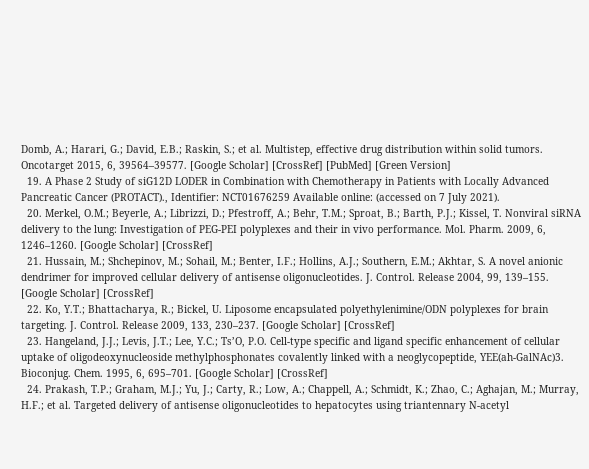Domb, A.; Harari, G.; David, E.B.; Raskin, S.; et al. Multistep, effective drug distribution within solid tumors. Oncotarget 2015, 6, 39564–39577. [Google Scholar] [CrossRef] [PubMed] [Green Version]
  19. A Phase 2 Study of siG12D LODER in Combination with Chemotherapy in Patients with Locally Advanced Pancreatic Cancer (PROTACT)., Identifier: NCT01676259 Available online: (accessed on 7 July 2021).
  20. Merkel, O.M.; Beyerle, A.; Librizzi, D.; Pfestroff, A.; Behr, T.M.; Sproat, B.; Barth, P.J.; Kissel, T. Nonviral siRNA delivery to the lung: Investigation of PEG-PEI polyplexes and their in vivo performance. Mol. Pharm. 2009, 6, 1246–1260. [Google Scholar] [CrossRef]
  21. Hussain, M.; Shchepinov, M.; Sohail, M.; Benter, I.F.; Hollins, A.J.; Southern, E.M.; Akhtar, S. A novel anionic dendrimer for improved cellular delivery of antisense oligonucleotides. J. Control. Release 2004, 99, 139–155. [Google Scholar] [CrossRef]
  22. Ko, Y.T.; Bhattacharya, R.; Bickel, U. Liposome encapsulated polyethylenimine/ODN polyplexes for brain targeting. J. Control. Release 2009, 133, 230–237. [Google Scholar] [CrossRef]
  23. Hangeland, J.J.; Levis, J.T.; Lee, Y.C.; Ts’O, P.O. Cell-type specific and ligand specific enhancement of cellular uptake of oligodeoxynucleoside methylphosphonates covalently linked with a neoglycopeptide, YEE(ah-GalNAc)3. Bioconjug. Chem. 1995, 6, 695–701. [Google Scholar] [CrossRef]
  24. Prakash, T.P.; Graham, M.J.; Yu, J.; Carty, R.; Low, A.; Chappell, A.; Schmidt, K.; Zhao, C.; Aghajan, M.; Murray, H.F.; et al. Targeted delivery of antisense oligonucleotides to hepatocytes using triantennary N-acetyl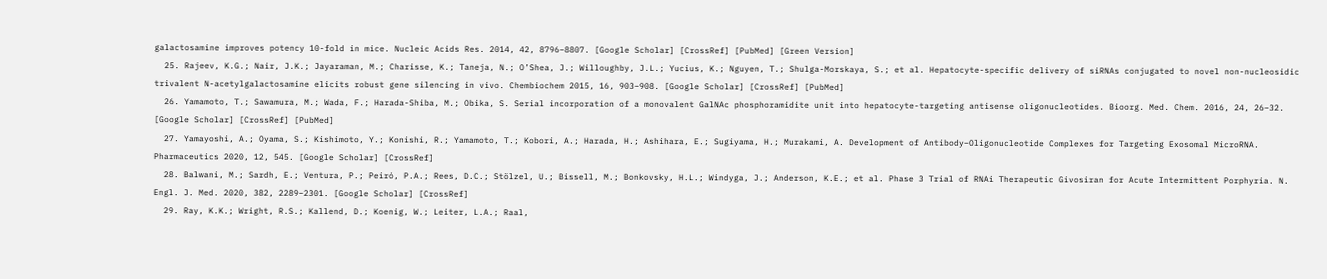galactosamine improves potency 10-fold in mice. Nucleic Acids Res. 2014, 42, 8796–8807. [Google Scholar] [CrossRef] [PubMed] [Green Version]
  25. Rajeev, K.G.; Nair, J.K.; Jayaraman, M.; Charisse, K.; Taneja, N.; O’Shea, J.; Willoughby, J.L.; Yucius, K.; Nguyen, T.; Shulga-Morskaya, S.; et al. Hepatocyte-specific delivery of siRNAs conjugated to novel non-nucleosidic trivalent N-acetylgalactosamine elicits robust gene silencing in vivo. Chembiochem 2015, 16, 903–908. [Google Scholar] [CrossRef] [PubMed]
  26. Yamamoto, T.; Sawamura, M.; Wada, F.; Harada-Shiba, M.; Obika, S. Serial incorporation of a monovalent GalNAc phosphoramidite unit into hepatocyte-targeting antisense oligonucleotides. Bioorg. Med. Chem. 2016, 24, 26–32. [Google Scholar] [CrossRef] [PubMed]
  27. Yamayoshi, A.; Oyama, S.; Kishimoto, Y.; Konishi, R.; Yamamoto, T.; Kobori, A.; Harada, H.; Ashihara, E.; Sugiyama, H.; Murakami, A. Development of Antibody–Oligonucleotide Complexes for Targeting Exosomal MicroRNA. Pharmaceutics 2020, 12, 545. [Google Scholar] [CrossRef]
  28. Balwani, M.; Sardh, E.; Ventura, P.; Peiró, P.A.; Rees, D.C.; Stölzel, U.; Bissell, M.; Bonkovsky, H.L.; Windyga, J.; Anderson, K.E.; et al. Phase 3 Trial of RNAi Therapeutic Givosiran for Acute Intermittent Porphyria. N. Engl. J. Med. 2020, 382, 2289–2301. [Google Scholar] [CrossRef]
  29. Ray, K.K.; Wright, R.S.; Kallend, D.; Koenig, W.; Leiter, L.A.; Raal,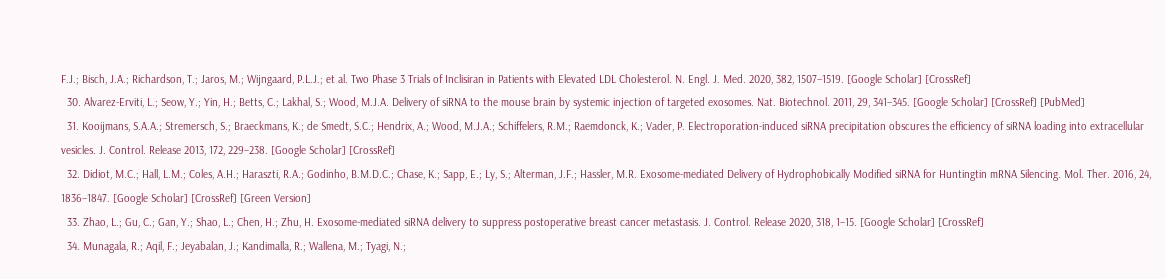F.J.; Bisch, J.A.; Richardson, T.; Jaros, M.; Wijngaard, P.L.J.; et al. Two Phase 3 Trials of Inclisiran in Patients with Elevated LDL Cholesterol. N. Engl. J. Med. 2020, 382, 1507–1519. [Google Scholar] [CrossRef]
  30. Alvarez-Erviti, L.; Seow, Y.; Yin, H.; Betts, C.; Lakhal, S.; Wood, M.J.A. Delivery of siRNA to the mouse brain by systemic injection of targeted exosomes. Nat. Biotechnol. 2011, 29, 341–345. [Google Scholar] [CrossRef] [PubMed]
  31. Kooijmans, S.A.A.; Stremersch, S.; Braeckmans, K.; de Smedt, S.C.; Hendrix, A.; Wood, M.J.A.; Schiffelers, R.M.; Raemdonck, K.; Vader, P. Electroporation-induced siRNA precipitation obscures the efficiency of siRNA loading into extracellular vesicles. J. Control. Release 2013, 172, 229–238. [Google Scholar] [CrossRef]
  32. Didiot, M.C.; Hall, L.M.; Coles, A.H.; Haraszti, R.A.; Godinho, B.M.D.C.; Chase, K.; Sapp, E.; Ly, S.; Alterman, J.F.; Hassler, M.R. Exosome-mediated Delivery of Hydrophobically Modified siRNA for Huntingtin mRNA Silencing. Mol. Ther. 2016, 24, 1836–1847. [Google Scholar] [CrossRef] [Green Version]
  33. Zhao, L.; Gu, C.; Gan, Y.; Shao, L.; Chen, H.; Zhu, H. Exosome-mediated siRNA delivery to suppress postoperative breast cancer metastasis. J. Control. Release 2020, 318, 1–15. [Google Scholar] [CrossRef]
  34. Munagala, R.; Aqil, F.; Jeyabalan, J.; Kandimalla, R.; Wallena, M.; Tyagi, N.;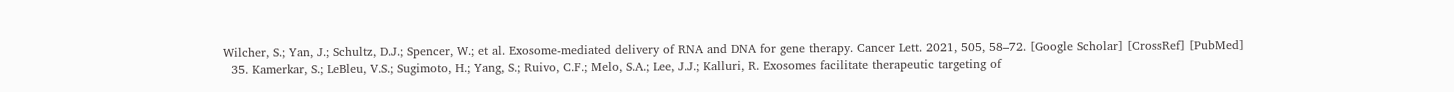Wilcher, S.; Yan, J.; Schultz, D.J.; Spencer, W.; et al. Exosome-mediated delivery of RNA and DNA for gene therapy. Cancer Lett. 2021, 505, 58–72. [Google Scholar] [CrossRef] [PubMed]
  35. Kamerkar, S.; LeBleu, V.S.; Sugimoto, H.; Yang, S.; Ruivo, C.F.; Melo, S.A.; Lee, J.J.; Kalluri, R. Exosomes facilitate therapeutic targeting of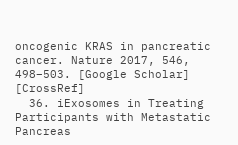oncogenic KRAS in pancreatic cancer. Nature 2017, 546, 498–503. [Google Scholar] [CrossRef]
  36. iExosomes in Treating Participants with Metastatic Pancreas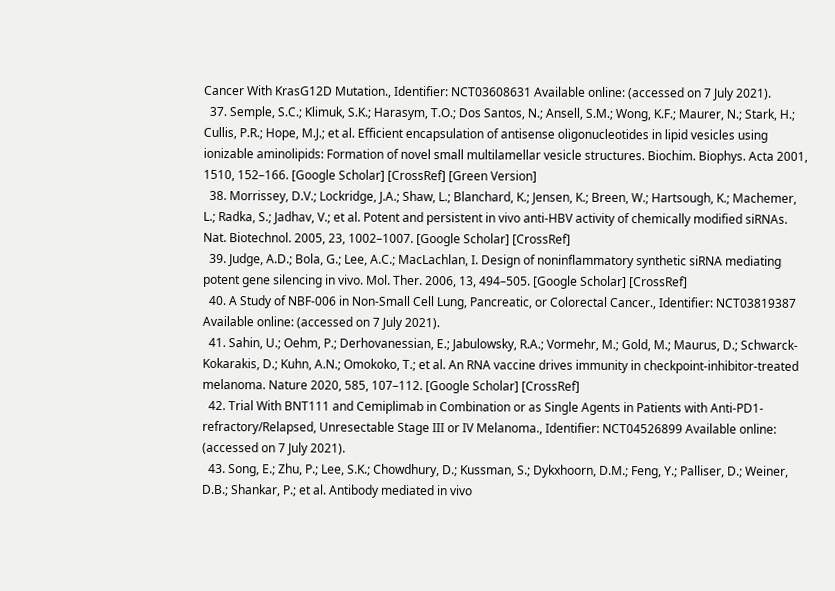Cancer With KrasG12D Mutation., Identifier: NCT03608631 Available online: (accessed on 7 July 2021).
  37. Semple, S.C.; Klimuk, S.K.; Harasym, T.O.; Dos Santos, N.; Ansell, S.M.; Wong, K.F.; Maurer, N.; Stark, H.; Cullis, P.R.; Hope, M.J.; et al. Efficient encapsulation of antisense oligonucleotides in lipid vesicles using ionizable aminolipids: Formation of novel small multilamellar vesicle structures. Biochim. Biophys. Acta 2001, 1510, 152–166. [Google Scholar] [CrossRef] [Green Version]
  38. Morrissey, D.V.; Lockridge, J.A.; Shaw, L.; Blanchard, K.; Jensen, K.; Breen, W.; Hartsough, K.; Machemer, L.; Radka, S.; Jadhav, V.; et al. Potent and persistent in vivo anti-HBV activity of chemically modified siRNAs. Nat. Biotechnol. 2005, 23, 1002–1007. [Google Scholar] [CrossRef]
  39. Judge, A.D.; Bola, G.; Lee, A.C.; MacLachlan, I. Design of noninflammatory synthetic siRNA mediating potent gene silencing in vivo. Mol. Ther. 2006, 13, 494–505. [Google Scholar] [CrossRef]
  40. A Study of NBF-006 in Non-Small Cell Lung, Pancreatic, or Colorectal Cancer., Identifier: NCT03819387 Available online: (accessed on 7 July 2021).
  41. Sahin, U.; Oehm, P.; Derhovanessian, E.; Jabulowsky, R.A.; Vormehr, M.; Gold, M.; Maurus, D.; Schwarck-Kokarakis, D.; Kuhn, A.N.; Omokoko, T.; et al. An RNA vaccine drives immunity in checkpoint-inhibitor-treated melanoma. Nature 2020, 585, 107–112. [Google Scholar] [CrossRef]
  42. Trial With BNT111 and Cemiplimab in Combination or as Single Agents in Patients with Anti-PD1-refractory/Relapsed, Unresectable Stage III or IV Melanoma., Identifier: NCT04526899 Available online: (accessed on 7 July 2021).
  43. Song, E.; Zhu, P.; Lee, S.K.; Chowdhury, D.; Kussman, S.; Dykxhoorn, D.M.; Feng, Y.; Palliser, D.; Weiner, D.B.; Shankar, P.; et al. Antibody mediated in vivo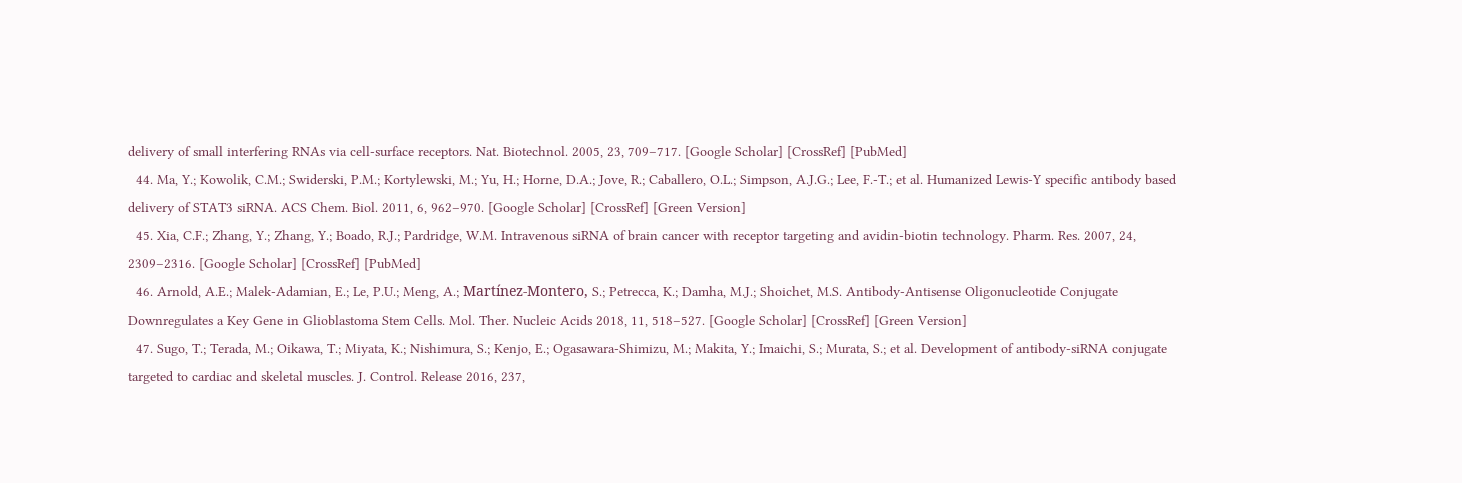delivery of small interfering RNAs via cell-surface receptors. Nat. Biotechnol. 2005, 23, 709–717. [Google Scholar] [CrossRef] [PubMed]
  44. Ma, Y.; Kowolik, C.M.; Swiderski, P.M.; Kortylewski, M.; Yu, H.; Horne, D.A.; Jove, R.; Caballero, O.L.; Simpson, A.J.G.; Lee, F.-T.; et al. Humanized Lewis-Y specific antibody based delivery of STAT3 siRNA. ACS Chem. Biol. 2011, 6, 962–970. [Google Scholar] [CrossRef] [Green Version]
  45. Xia, C.F.; Zhang, Y.; Zhang, Y.; Boado, R.J.; Pardridge, W.M. Intravenous siRNA of brain cancer with receptor targeting and avidin-biotin technology. Pharm. Res. 2007, 24, 2309–2316. [Google Scholar] [CrossRef] [PubMed]
  46. Arnold, A.E.; Malek-Adamian, E.; Le, P.U.; Meng, A.; Martínez-Montero, S.; Petrecca, K.; Damha, M.J.; Shoichet, M.S. Antibody-Antisense Oligonucleotide Conjugate Downregulates a Key Gene in Glioblastoma Stem Cells. Mol. Ther. Nucleic Acids 2018, 11, 518–527. [Google Scholar] [CrossRef] [Green Version]
  47. Sugo, T.; Terada, M.; Oikawa, T.; Miyata, K.; Nishimura, S.; Kenjo, E.; Ogasawara-Shimizu, M.; Makita, Y.; Imaichi, S.; Murata, S.; et al. Development of antibody-siRNA conjugate targeted to cardiac and skeletal muscles. J. Control. Release 2016, 237,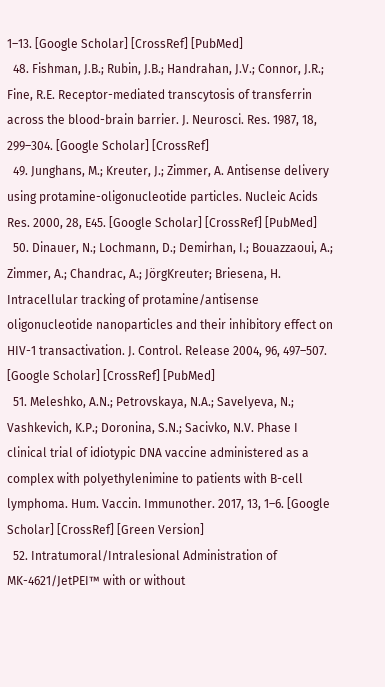1–13. [Google Scholar] [CrossRef] [PubMed]
  48. Fishman, J.B.; Rubin, J.B.; Handrahan, J.V.; Connor, J.R.; Fine, R.E. Receptor-mediated transcytosis of transferrin across the blood-brain barrier. J. Neurosci. Res. 1987, 18, 299–304. [Google Scholar] [CrossRef]
  49. Junghans, M.; Kreuter, J.; Zimmer, A. Antisense delivery using protamine-oligonucleotide particles. Nucleic Acids Res. 2000, 28, E45. [Google Scholar] [CrossRef] [PubMed]
  50. Dinauer, N.; Lochmann, D.; Demirhan, I.; Bouazzaoui, A.; Zimmer, A.; Chandrac, A.; JörgKreuter; Briesena, H. Intracellular tracking of protamine/antisense oligonucleotide nanoparticles and their inhibitory effect on HIV-1 transactivation. J. Control. Release 2004, 96, 497–507. [Google Scholar] [CrossRef] [PubMed]
  51. Meleshko, A.N.; Petrovskaya, N.A.; Savelyeva, N.; Vashkevich, K.P.; Doronina, S.N.; Sacivko, N.V. Phase I clinical trial of idiotypic DNA vaccine administered as a complex with polyethylenimine to patients with B-cell lymphoma. Hum. Vaccin. Immunother. 2017, 13, 1–6. [Google Scholar] [CrossRef] [Green Version]
  52. Intratumoral/Intralesional Administration of MK-4621/JetPEI™ with or without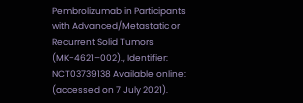Pembrolizumab in Participants with Advanced/Metastatic or Recurrent Solid Tumors (MK-4621–002)., Identifier: NCT03739138 Available online: (accessed on 7 July 2021).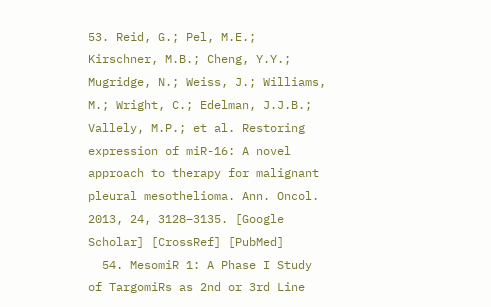53. Reid, G.; Pel, M.E.; Kirschner, M.B.; Cheng, Y.Y.; Mugridge, N.; Weiss, J.; Williams, M.; Wright, C.; Edelman, J.J.B.; Vallely, M.P.; et al. Restoring expression of miR-16: A novel approach to therapy for malignant pleural mesothelioma. Ann. Oncol. 2013, 24, 3128–3135. [Google Scholar] [CrossRef] [PubMed]
  54. MesomiR 1: A Phase I Study of TargomiRs as 2nd or 3rd Line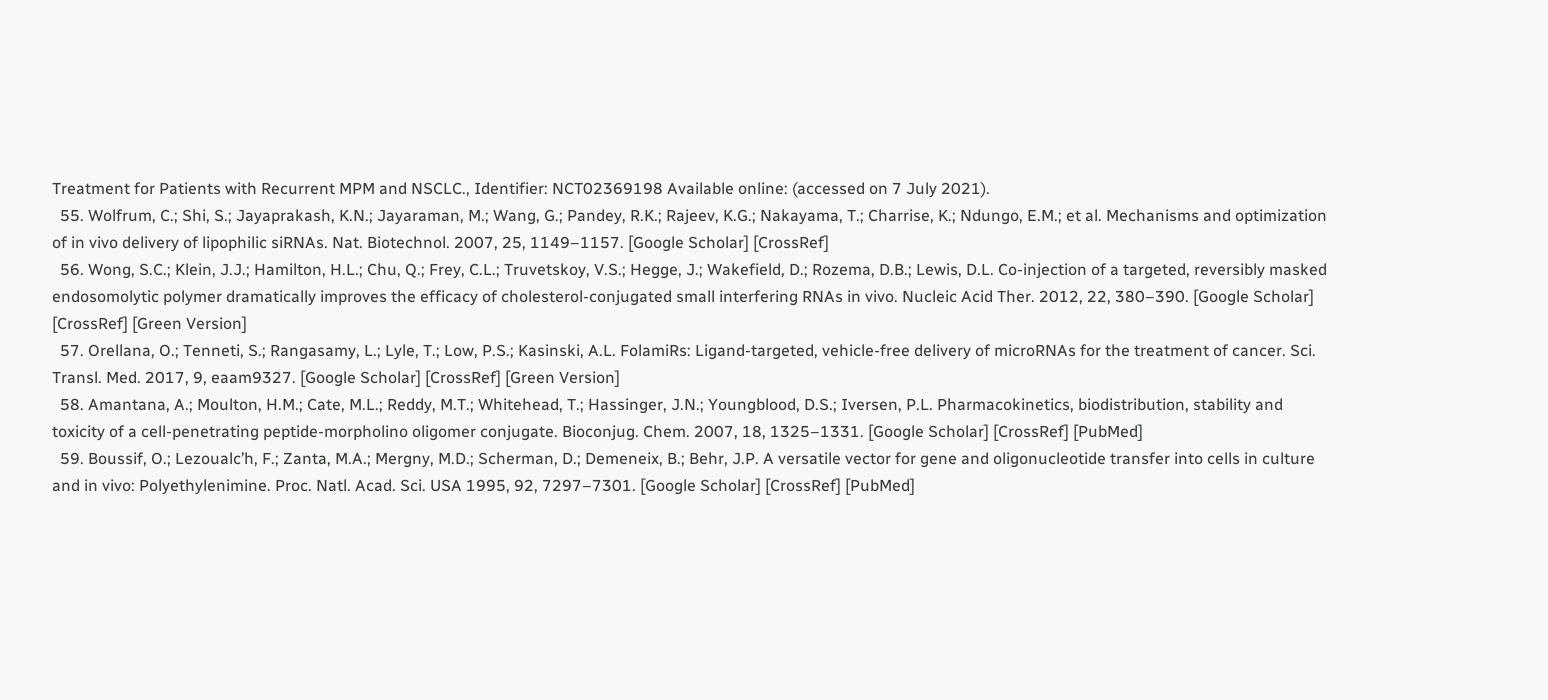Treatment for Patients with Recurrent MPM and NSCLC., Identifier: NCT02369198 Available online: (accessed on 7 July 2021).
  55. Wolfrum, C.; Shi, S.; Jayaprakash, K.N.; Jayaraman, M.; Wang, G.; Pandey, R.K.; Rajeev, K.G.; Nakayama, T.; Charrise, K.; Ndungo, E.M.; et al. Mechanisms and optimization of in vivo delivery of lipophilic siRNAs. Nat. Biotechnol. 2007, 25, 1149–1157. [Google Scholar] [CrossRef]
  56. Wong, S.C.; Klein, J.J.; Hamilton, H.L.; Chu, Q.; Frey, C.L.; Truvetskoy, V.S.; Hegge, J.; Wakefield, D.; Rozema, D.B.; Lewis, D.L. Co-injection of a targeted, reversibly masked endosomolytic polymer dramatically improves the efficacy of cholesterol-conjugated small interfering RNAs in vivo. Nucleic Acid Ther. 2012, 22, 380–390. [Google Scholar] [CrossRef] [Green Version]
  57. Orellana, O.; Tenneti, S.; Rangasamy, L.; Lyle, T.; Low, P.S.; Kasinski, A.L. FolamiRs: Ligand-targeted, vehicle-free delivery of microRNAs for the treatment of cancer. Sci. Transl. Med. 2017, 9, eaam9327. [Google Scholar] [CrossRef] [Green Version]
  58. Amantana, A.; Moulton, H.M.; Cate, M.L.; Reddy, M.T.; Whitehead, T.; Hassinger, J.N.; Youngblood, D.S.; Iversen, P.L. Pharmacokinetics, biodistribution, stability and toxicity of a cell-penetrating peptide-morpholino oligomer conjugate. Bioconjug. Chem. 2007, 18, 1325–1331. [Google Scholar] [CrossRef] [PubMed]
  59. Boussif, O.; Lezoualc’h, F.; Zanta, M.A.; Mergny, M.D.; Scherman, D.; Demeneix, B.; Behr, J.P. A versatile vector for gene and oligonucleotide transfer into cells in culture and in vivo: Polyethylenimine. Proc. Natl. Acad. Sci. USA 1995, 92, 7297–7301. [Google Scholar] [CrossRef] [PubMed]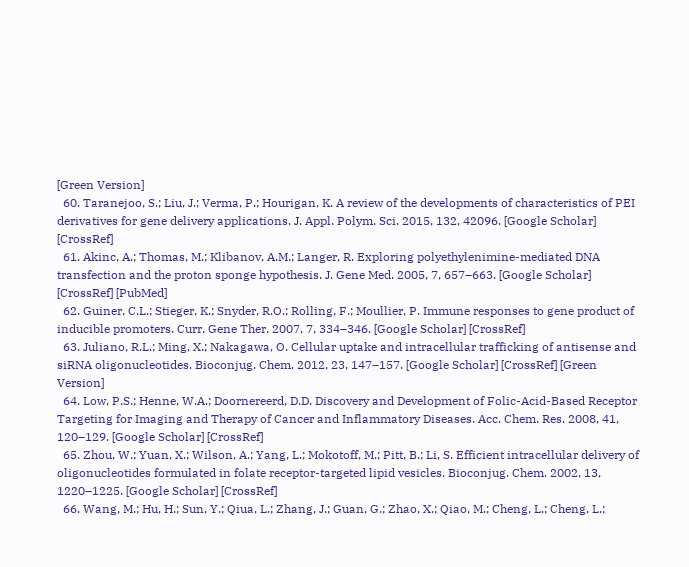[Green Version]
  60. Taranejoo, S.; Liu, J.; Verma, P.; Hourigan, K. A review of the developments of characteristics of PEI derivatives for gene delivery applications. J. Appl. Polym. Sci. 2015, 132, 42096. [Google Scholar] [CrossRef]
  61. Akinc, A.; Thomas, M.; Klibanov, A.M.; Langer, R. Exploring polyethylenimine-mediated DNA transfection and the proton sponge hypothesis. J. Gene Med. 2005, 7, 657–663. [Google Scholar] [CrossRef] [PubMed]
  62. Guiner, C.L.; Stieger, K.; Snyder, R.O.; Rolling, F.; Moullier, P. Immune responses to gene product of inducible promoters. Curr. Gene Ther. 2007, 7, 334–346. [Google Scholar] [CrossRef]
  63. Juliano, R.L.; Ming, X.; Nakagawa, O. Cellular uptake and intracellular trafficking of antisense and siRNA oligonucleotides. Bioconjug. Chem. 2012, 23, 147–157. [Google Scholar] [CrossRef] [Green Version]
  64. Low, P.S.; Henne, W.A.; Doornereerd, D.D. Discovery and Development of Folic-Acid-Based Receptor Targeting for Imaging and Therapy of Cancer and Inflammatory Diseases. Acc. Chem. Res. 2008, 41, 120–129. [Google Scholar] [CrossRef]
  65. Zhou, W.; Yuan, X.; Wilson, A.; Yang, L.; Mokotoff, M.; Pitt, B.; Li, S. Efficient intracellular delivery of oligonucleotides formulated in folate receptor-targeted lipid vesicles. Bioconjug. Chem. 2002, 13, 1220–1225. [Google Scholar] [CrossRef]
  66. Wang, M.; Hu, H.; Sun, Y.; Qiua, L.; Zhang, J.; Guan, G.; Zhao, X.; Qiao, M.; Cheng, L.; Cheng, L.;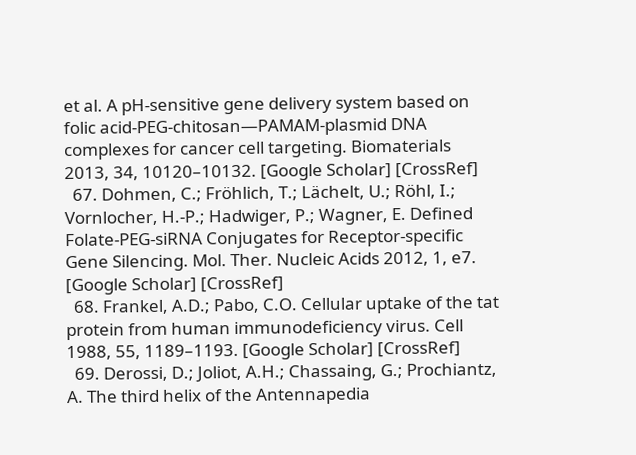et al. A pH-sensitive gene delivery system based on folic acid-PEG-chitosan—PAMAM-plasmid DNA complexes for cancer cell targeting. Biomaterials 2013, 34, 10120–10132. [Google Scholar] [CrossRef]
  67. Dohmen, C.; Fröhlich, T.; Lächelt, U.; Röhl, I.; Vornlocher, H.-P.; Hadwiger, P.; Wagner, E. Defined Folate-PEG-siRNA Conjugates for Receptor-specific Gene Silencing. Mol. Ther. Nucleic Acids 2012, 1, e7. [Google Scholar] [CrossRef]
  68. Frankel, A.D.; Pabo, C.O. Cellular uptake of the tat protein from human immunodeficiency virus. Cell 1988, 55, 1189–1193. [Google Scholar] [CrossRef]
  69. Derossi, D.; Joliot, A.H.; Chassaing, G.; Prochiantz, A. The third helix of the Antennapedia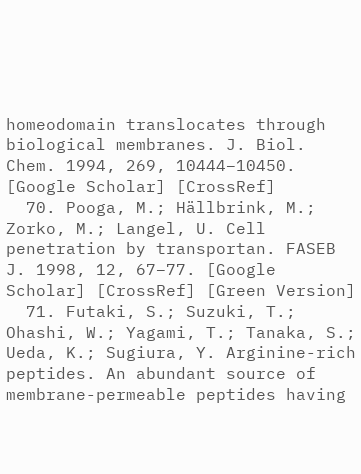homeodomain translocates through biological membranes. J. Biol. Chem. 1994, 269, 10444–10450. [Google Scholar] [CrossRef]
  70. Pooga, M.; Hällbrink, M.; Zorko, M.; Langel, U. Cell penetration by transportan. FASEB J. 1998, 12, 67–77. [Google Scholar] [CrossRef] [Green Version]
  71. Futaki, S.; Suzuki, T.; Ohashi, W.; Yagami, T.; Tanaka, S.; Ueda, K.; Sugiura, Y. Arginine-rich peptides. An abundant source of membrane-permeable peptides having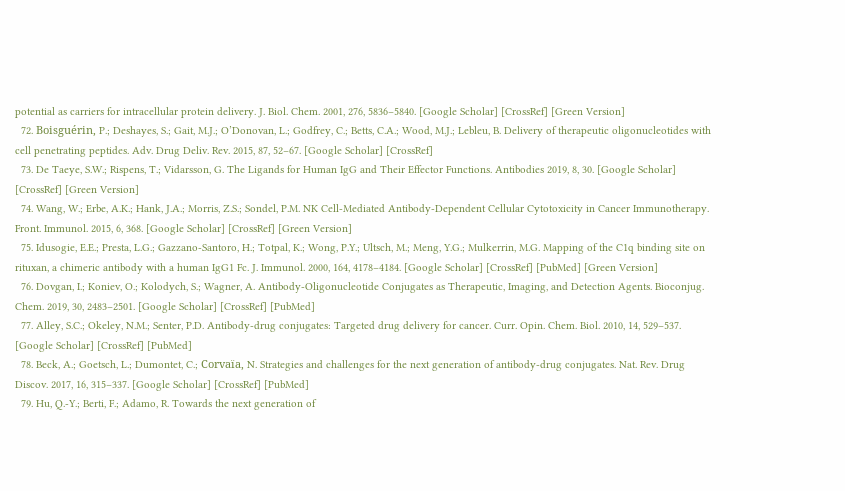potential as carriers for intracellular protein delivery. J. Biol. Chem. 2001, 276, 5836–5840. [Google Scholar] [CrossRef] [Green Version]
  72. Boisguérin, P.; Deshayes, S.; Gait, M.J.; O’Donovan, L.; Godfrey, C.; Betts, C.A.; Wood, M.J.; Lebleu, B. Delivery of therapeutic oligonucleotides with cell penetrating peptides. Adv. Drug Deliv. Rev. 2015, 87, 52–67. [Google Scholar] [CrossRef]
  73. De Taeye, S.W.; Rispens, T.; Vidarsson, G. The Ligands for Human IgG and Their Effector Functions. Antibodies 2019, 8, 30. [Google Scholar] [CrossRef] [Green Version]
  74. Wang, W.; Erbe, A.K.; Hank, J.A.; Morris, Z.S.; Sondel, P.M. NK Cell-Mediated Antibody-Dependent Cellular Cytotoxicity in Cancer Immunotherapy. Front. Immunol. 2015, 6, 368. [Google Scholar] [CrossRef] [Green Version]
  75. Idusogie, E.E.; Presta, L.G.; Gazzano-Santoro, H.; Totpal, K.; Wong, P.Y.; Ultsch, M.; Meng, Y.G.; Mulkerrin, M.G. Mapping of the C1q binding site on rituxan, a chimeric antibody with a human IgG1 Fc. J. Immunol. 2000, 164, 4178–4184. [Google Scholar] [CrossRef] [PubMed] [Green Version]
  76. Dovgan, I.; Koniev, O.; Kolodych, S.; Wagner, A. Antibody-Oligonucleotide Conjugates as Therapeutic, Imaging, and Detection Agents. Bioconjug. Chem. 2019, 30, 2483–2501. [Google Scholar] [CrossRef] [PubMed]
  77. Alley, S.C.; Okeley, N.M.; Senter, P.D. Antibody-drug conjugates: Targeted drug delivery for cancer. Curr. Opin. Chem. Biol. 2010, 14, 529–537. [Google Scholar] [CrossRef] [PubMed]
  78. Beck, A.; Goetsch, L.; Dumontet, C.; Corvaïa, N. Strategies and challenges for the next generation of antibody-drug conjugates. Nat. Rev. Drug Discov. 2017, 16, 315–337. [Google Scholar] [CrossRef] [PubMed]
  79. Hu, Q.-Y.; Berti, F.; Adamo, R. Towards the next generation of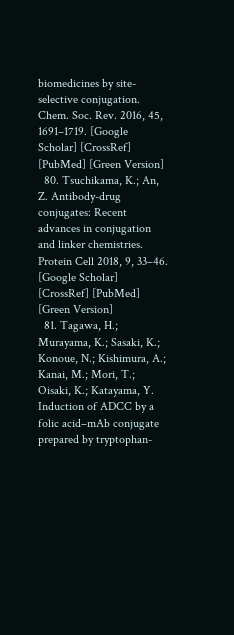biomedicines by site-selective conjugation. Chem. Soc. Rev. 2016, 45, 1691–1719. [Google Scholar] [CrossRef] [PubMed] [Green Version]
  80. Tsuchikama, K.; An, Z. Antibody-drug conjugates: Recent advances in conjugation and linker chemistries. Protein Cell 2018, 9, 33–46. [Google Scholar] [CrossRef] [PubMed] [Green Version]
  81. Tagawa, H.; Murayama, K.; Sasaki, K.; Konoue, N.; Kishimura, A.; Kanai, M.; Mori, T.; Oisaki, K.; Katayama, Y. Induction of ADCC by a folic acid–mAb conjugate prepared by tryptophan-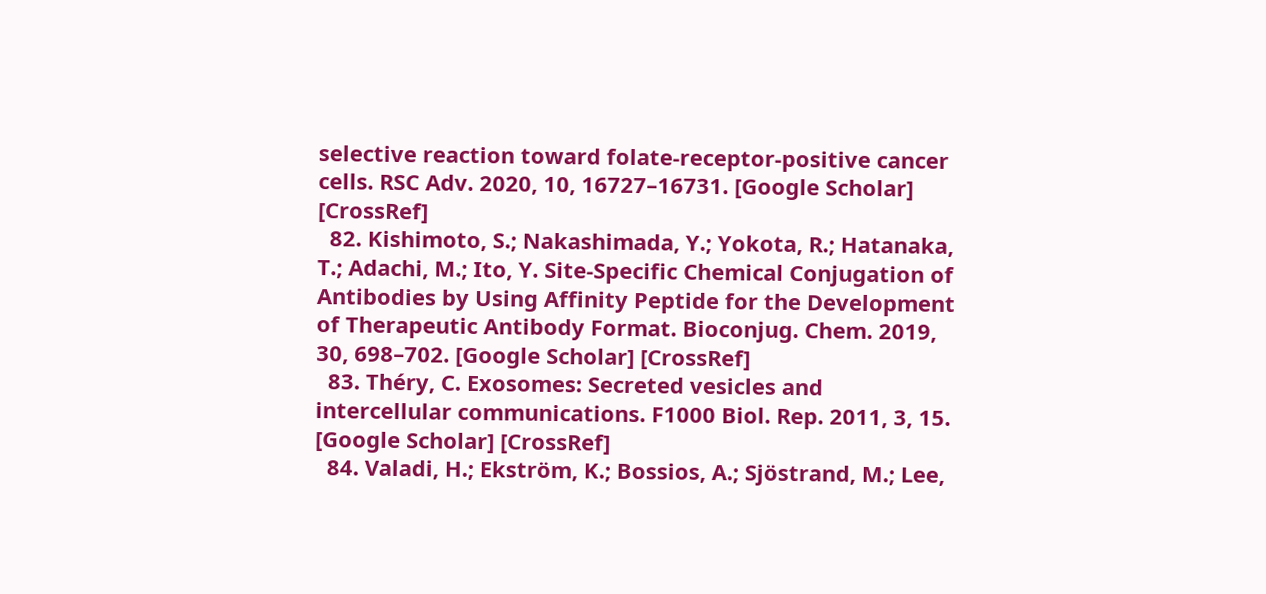selective reaction toward folate-receptor-positive cancer cells. RSC Adv. 2020, 10, 16727–16731. [Google Scholar] [CrossRef]
  82. Kishimoto, S.; Nakashimada, Y.; Yokota, R.; Hatanaka, T.; Adachi, M.; Ito, Y. Site-Specific Chemical Conjugation of Antibodies by Using Affinity Peptide for the Development of Therapeutic Antibody Format. Bioconjug. Chem. 2019, 30, 698–702. [Google Scholar] [CrossRef]
  83. Théry, C. Exosomes: Secreted vesicles and intercellular communications. F1000 Biol. Rep. 2011, 3, 15. [Google Scholar] [CrossRef]
  84. Valadi, H.; Ekström, K.; Bossios, A.; Sjöstrand, M.; Lee,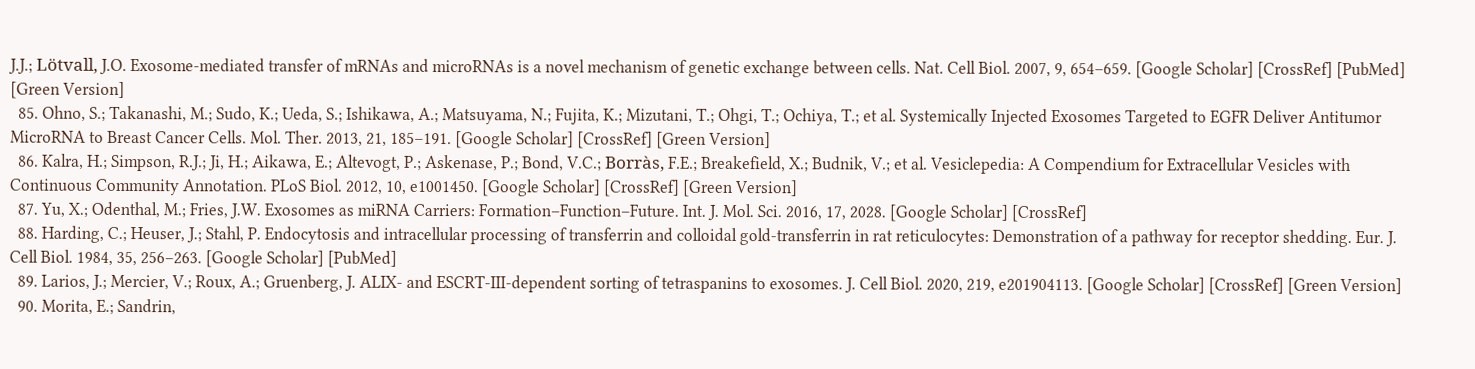J.J.; Lötvall, J.O. Exosome-mediated transfer of mRNAs and microRNAs is a novel mechanism of genetic exchange between cells. Nat. Cell Biol. 2007, 9, 654–659. [Google Scholar] [CrossRef] [PubMed] [Green Version]
  85. Ohno, S.; Takanashi, M.; Sudo, K.; Ueda, S.; Ishikawa, A.; Matsuyama, N.; Fujita, K.; Mizutani, T.; Ohgi, T.; Ochiya, T.; et al. Systemically Injected Exosomes Targeted to EGFR Deliver Antitumor MicroRNA to Breast Cancer Cells. Mol. Ther. 2013, 21, 185–191. [Google Scholar] [CrossRef] [Green Version]
  86. Kalra, H.; Simpson, R.J.; Ji, H.; Aikawa, E.; Altevogt, P.; Askenase, P.; Bond, V.C.; Borràs, F.E.; Breakefield, X.; Budnik, V.; et al. Vesiclepedia: A Compendium for Extracellular Vesicles with Continuous Community Annotation. PLoS Biol. 2012, 10, e1001450. [Google Scholar] [CrossRef] [Green Version]
  87. Yu, X.; Odenthal, M.; Fries, J.W. Exosomes as miRNA Carriers: Formation–Function–Future. Int. J. Mol. Sci. 2016, 17, 2028. [Google Scholar] [CrossRef]
  88. Harding, C.; Heuser, J.; Stahl, P. Endocytosis and intracellular processing of transferrin and colloidal gold-transferrin in rat reticulocytes: Demonstration of a pathway for receptor shedding. Eur. J. Cell Biol. 1984, 35, 256–263. [Google Scholar] [PubMed]
  89. Larios, J.; Mercier, V.; Roux, A.; Gruenberg, J. ALIX- and ESCRT-III-dependent sorting of tetraspanins to exosomes. J. Cell Biol. 2020, 219, e201904113. [Google Scholar] [CrossRef] [Green Version]
  90. Morita, E.; Sandrin,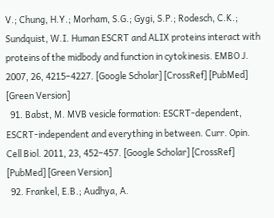V.; Chung, H.Y.; Morham, S.G.; Gygi, S.P.; Rodesch, C.K.; Sundquist, W.I. Human ESCRT and ALIX proteins interact with proteins of the midbody and function in cytokinesis. EMBO J. 2007, 26, 4215–4227. [Google Scholar] [CrossRef] [PubMed] [Green Version]
  91. Babst, M. MVB vesicle formation: ESCRT-dependent, ESCRT-independent and everything in between. Curr. Opin. Cell Biol. 2011, 23, 452–457. [Google Scholar] [CrossRef] [PubMed] [Green Version]
  92. Frankel, E.B.; Audhya, A.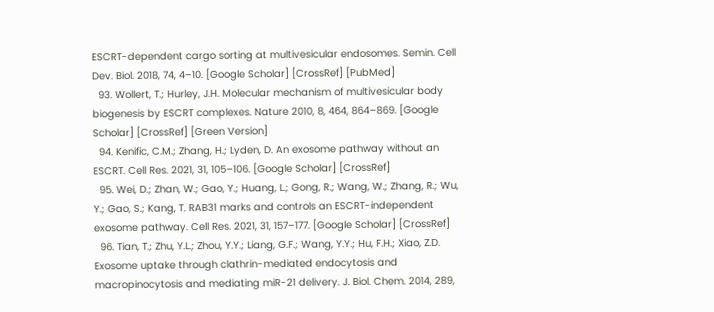ESCRT-dependent cargo sorting at multivesicular endosomes. Semin. Cell Dev. Biol. 2018, 74, 4–10. [Google Scholar] [CrossRef] [PubMed]
  93. Wollert, T.; Hurley, J.H. Molecular mechanism of multivesicular body biogenesis by ESCRT complexes. Nature 2010, 8, 464, 864–869. [Google Scholar] [CrossRef] [Green Version]
  94. Kenific, C.M.; Zhang, H.; Lyden, D. An exosome pathway without an ESCRT. Cell Res. 2021, 31, 105–106. [Google Scholar] [CrossRef]
  95. Wei, D.; Zhan, W.; Gao, Y.; Huang, L.; Gong, R.; Wang, W.; Zhang, R.; Wu, Y.; Gao, S.; Kang, T. RAB31 marks and controls an ESCRT-independent exosome pathway. Cell Res. 2021, 31, 157–177. [Google Scholar] [CrossRef]
  96. Tian, T.; Zhu, Y.L.; Zhou, Y.Y.; Liang, G.F.; Wang, Y.Y.; Hu, F.H.; Xiao, Z.D. Exosome uptake through clathrin-mediated endocytosis and macropinocytosis and mediating miR-21 delivery. J. Biol. Chem. 2014, 289,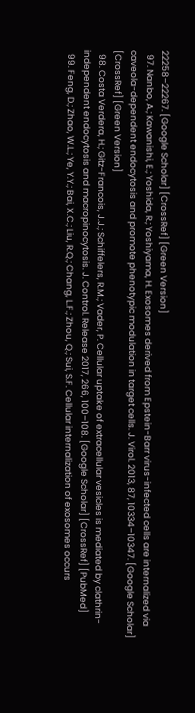22258–22267. [Google Scholar] [CrossRef] [Green Version]
  97. Nanbo, A.; Kawanishi, E.; Yoshida, R.; Yoshiyama, H. Exosomes derived from Epstein-Barr virus-infected cells are internalized via caveola-dependent endocytosis and promote phenotypic modulation in target cells. J. Virol. 2013, 87, 10334–10347. [Google Scholar] [CrossRef] [Green Version]
  98. Costa Verdera, H.; Gitz-Francois, J.J.; Schiffelers, R.M.; Vader, P. Cellular uptake of extracellular vesicles is mediated by clathrin-independent endocytosis and macropinocytosis. J. Control. Release 2017, 266, 100–108. [Google Scholar] [CrossRef] [PubMed]
  99. Feng, D.; Zhao, W.L.; Ye, Y.Y.; Bai, X.C.; Liu, R.Q.; Chang, L.F.; Zhou, Q.; Sui, S.F. Cellular internalization of exosomes occurs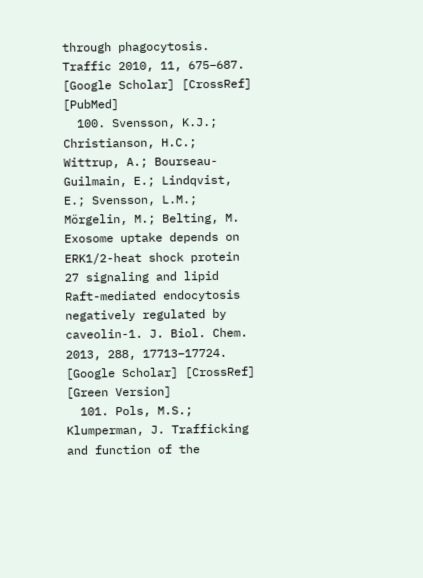through phagocytosis. Traffic 2010, 11, 675–687. [Google Scholar] [CrossRef] [PubMed]
  100. Svensson, K.J.; Christianson, H.C.; Wittrup, A.; Bourseau-Guilmain, E.; Lindqvist, E.; Svensson, L.M.; Mörgelin, M.; Belting, M. Exosome uptake depends on ERK1/2-heat shock protein 27 signaling and lipid Raft-mediated endocytosis negatively regulated by caveolin-1. J. Biol. Chem. 2013, 288, 17713–17724. [Google Scholar] [CrossRef] [Green Version]
  101. Pols, M.S.; Klumperman, J. Trafficking and function of the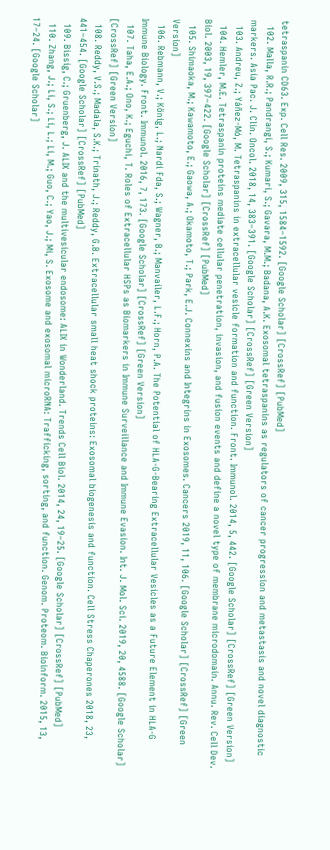tetraspanin CD63. Exp. Cell Res. 2009, 315, 1584–1592. [Google Scholar] [CrossRef] [PubMed]
  102. Malla, R.R.; Pandrangi, S.; Kumari, S.; Gavara, M.M.; Badana, A.K. Exosomal tetraspanins as regulators of cancer progression and metastasis and novel diagnostic markers. Asia Pac. J. Clin. Oncol. 2018, 14, 383–391. [Google Scholar] [CrossRef] [Green Version]
  103. Andreu, Z.; Yáñez-Mó, M. Tetraspanins in extracellular vesicle formation and function. Front. Immunol. 2014, 5, 442. [Google Scholar] [CrossRef] [Green Version]
  104. Hemler, M.E. Tetraspanin proteins mediate cellular penetration, invasion, and fusion events and define a novel type of membrane microdomain. Annu. Rev. Cell Dev. Biol. 2003, 19, 397–422. [Google Scholar] [CrossRef] [PubMed]
  105. Shimaoka, M.; Kawamoto, E.; Gaowa, A.; Okamoto, T.; Park, E.J. Connexins and Integrins in Exosomes. Cancers 2019, 11, 106. [Google Scholar] [CrossRef] [Green Version]
  106. Rebmann, V.; König, L.; Nardi Fda, S.; Wagner, B.; Manvailer, L.F.; Horn, P.A. The Potential of HLA-G-Bearing Extracellular Vesicles as a Future Element in HLA-G Immune Biology. Front. Immunol. 2016, 7, 173. [Google Scholar] [CrossRef] [Green Version]
  107. Taha, E.A.; Ono, K.; Eguchi, T. Roles of Extracellular HSPs as Biomarkers in Immune Surveillance and Immune Evasion. Int. J. Mol. Sci. 2019, 20, 4588. [Google Scholar] [CrossRef] [Green Version]
  108. Reddy, V.S.; Madala, S.K.; Trinath, J.; Reddy, G.B. Extracellular small heat shock proteins: Exosomal biogenesis and function. Cell Stress Chaperones 2018, 23, 441–454. [Google Scholar] [CrossRef] [PubMed]
  109. Bissig, C.; Gruenberg, J. ALIX and the multivesicular endosome: ALIX in Wonderland. Trends Cell Biol. 2014, 24, 19–25. [Google Scholar] [CrossRef] [PubMed]
  110. Zhang, J.; Li, S.; Li, L.; Li, M.; Guo, C.; Yao, J.; Mi, S. Exosome and exosomal microRNA: Trafficking, sorting, and function. Genom. Proteom. Bioinform. 2015, 13, 17–24. [Google Scholar]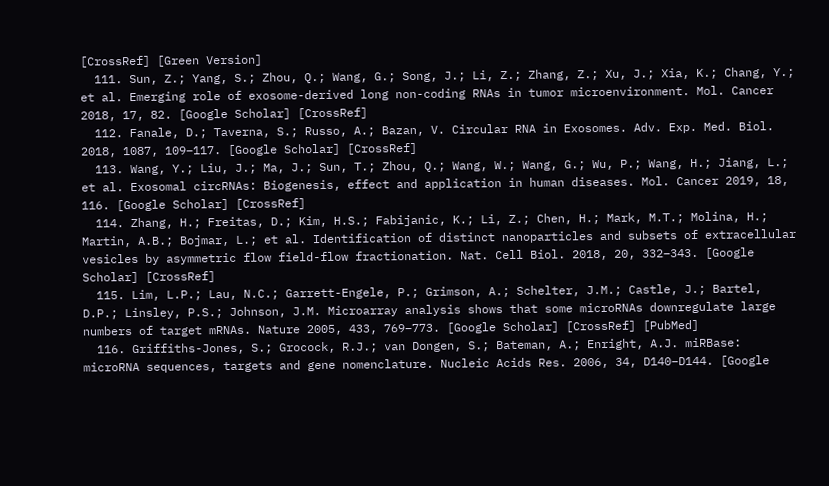[CrossRef] [Green Version]
  111. Sun, Z.; Yang, S.; Zhou, Q.; Wang, G.; Song, J.; Li, Z.; Zhang, Z.; Xu, J.; Xia, K.; Chang, Y.; et al. Emerging role of exosome-derived long non-coding RNAs in tumor microenvironment. Mol. Cancer 2018, 17, 82. [Google Scholar] [CrossRef]
  112. Fanale, D.; Taverna, S.; Russo, A.; Bazan, V. Circular RNA in Exosomes. Adv. Exp. Med. Biol. 2018, 1087, 109–117. [Google Scholar] [CrossRef]
  113. Wang, Y.; Liu, J.; Ma, J.; Sun, T.; Zhou, Q.; Wang, W.; Wang, G.; Wu, P.; Wang, H.; Jiang, L.; et al. Exosomal circRNAs: Biogenesis, effect and application in human diseases. Mol. Cancer 2019, 18, 116. [Google Scholar] [CrossRef]
  114. Zhang, H.; Freitas, D.; Kim, H.S.; Fabijanic, K.; Li, Z.; Chen, H.; Mark, M.T.; Molina, H.; Martin, A.B.; Bojmar, L.; et al. Identification of distinct nanoparticles and subsets of extracellular vesicles by asymmetric flow field-flow fractionation. Nat. Cell Biol. 2018, 20, 332–343. [Google Scholar] [CrossRef]
  115. Lim, L.P.; Lau, N.C.; Garrett-Engele, P.; Grimson, A.; Schelter, J.M.; Castle, J.; Bartel, D.P.; Linsley, P.S.; Johnson, J.M. Microarray analysis shows that some microRNAs downregulate large numbers of target mRNAs. Nature 2005, 433, 769–773. [Google Scholar] [CrossRef] [PubMed]
  116. Griffiths-Jones, S.; Grocock, R.J.; van Dongen, S.; Bateman, A.; Enright, A.J. miRBase: microRNA sequences, targets and gene nomenclature. Nucleic Acids Res. 2006, 34, D140–D144. [Google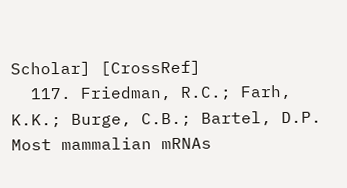Scholar] [CrossRef]
  117. Friedman, R.C.; Farh, K.K.; Burge, C.B.; Bartel, D.P. Most mammalian mRNAs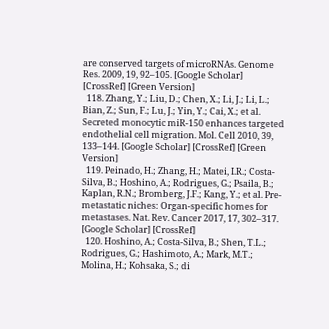are conserved targets of microRNAs. Genome Res. 2009, 19, 92–105. [Google Scholar] [CrossRef] [Green Version]
  118. Zhang, Y.; Liu, D.; Chen, X.; Li, J.; Li, L.; Bian, Z.; Sun, F.; Lu, J.; Yin, Y.; Cai, X.; et al. Secreted monocytic miR-150 enhances targeted endothelial cell migration. Mol. Cell 2010, 39, 133–144. [Google Scholar] [CrossRef] [Green Version]
  119. Peinado, H.; Zhang, H.; Matei, I.R.; Costa-Silva, B.; Hoshino, A.; Rodrigues, G.; Psaila, B.; Kaplan, R.N.; Bromberg, J.F.; Kang, Y.; et al. Pre-metastatic niches: Organ-specific homes for metastases. Nat. Rev. Cancer 2017, 17, 302–317. [Google Scholar] [CrossRef]
  120. Hoshino, A.; Costa-Silva, B.; Shen, T.L.; Rodrigues, G.; Hashimoto, A.; Mark, M.T.; Molina, H.; Kohsaka, S.; di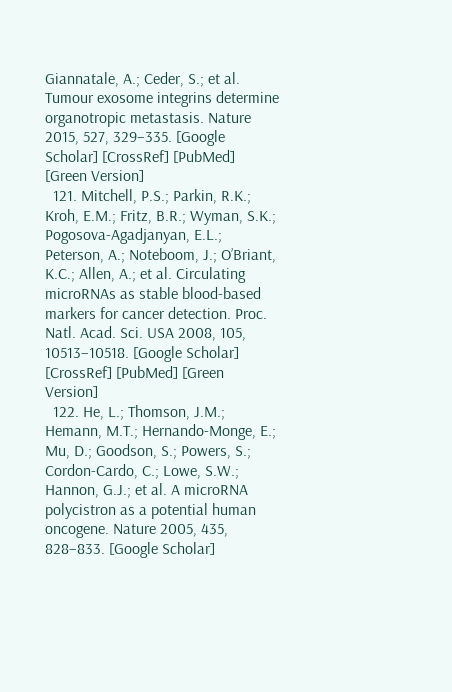Giannatale, A.; Ceder, S.; et al. Tumour exosome integrins determine organotropic metastasis. Nature 2015, 527, 329–335. [Google Scholar] [CrossRef] [PubMed] [Green Version]
  121. Mitchell, P.S.; Parkin, R.K.; Kroh, E.M.; Fritz, B.R.; Wyman, S.K.; Pogosova-Agadjanyan, E.L.; Peterson, A.; Noteboom, J.; O’Briant, K.C.; Allen, A.; et al. Circulating microRNAs as stable blood-based markers for cancer detection. Proc. Natl. Acad. Sci. USA 2008, 105, 10513–10518. [Google Scholar] [CrossRef] [PubMed] [Green Version]
  122. He, L.; Thomson, J.M.; Hemann, M.T.; Hernando-Monge, E.; Mu, D.; Goodson, S.; Powers, S.; Cordon-Cardo, C.; Lowe, S.W.; Hannon, G.J.; et al. A microRNA polycistron as a potential human oncogene. Nature 2005, 435, 828–833. [Google Scholar]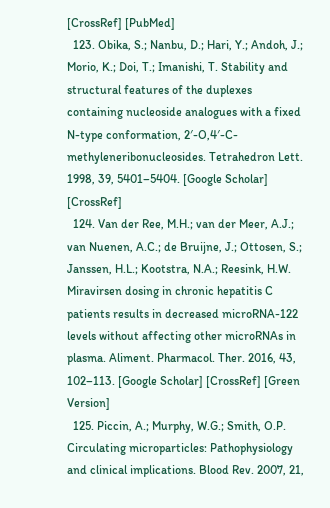[CrossRef] [PubMed]
  123. Obika, S.; Nanbu, D.; Hari, Y.; Andoh, J.; Morio, K.; Doi, T.; Imanishi, T. Stability and structural features of the duplexes containing nucleoside analogues with a fixed N-type conformation, 2′-O,4′-C-methyleneribonucleosides. Tetrahedron Lett. 1998, 39, 5401–5404. [Google Scholar] [CrossRef]
  124. Van der Ree, M.H.; van der Meer, A.J.; van Nuenen, A.C.; de Bruijne, J.; Ottosen, S.; Janssen, H.L.; Kootstra, N.A.; Reesink, H.W. Miravirsen dosing in chronic hepatitis C patients results in decreased microRNA-122 levels without affecting other microRNAs in plasma. Aliment. Pharmacol. Ther. 2016, 43, 102–113. [Google Scholar] [CrossRef] [Green Version]
  125. Piccin, A.; Murphy, W.G.; Smith, O.P. Circulating microparticles: Pathophysiology and clinical implications. Blood Rev. 2007, 21,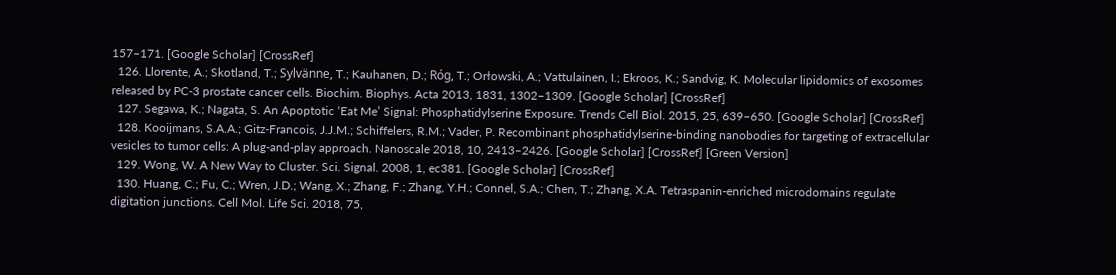157–171. [Google Scholar] [CrossRef]
  126. Llorente, A.; Skotland, T.; Sylvänne, T.; Kauhanen, D.; Róg, T.; Orłowski, A.; Vattulainen, I.; Ekroos, K.; Sandvig, K. Molecular lipidomics of exosomes released by PC-3 prostate cancer cells. Biochim. Biophys. Acta 2013, 1831, 1302–1309. [Google Scholar] [CrossRef]
  127. Segawa, K.; Nagata, S. An Apoptotic ‘Eat Me’ Signal: Phosphatidylserine Exposure. Trends Cell Biol. 2015, 25, 639–650. [Google Scholar] [CrossRef]
  128. Kooijmans, S.A.A.; Gitz-Francois, J.J.M.; Schiffelers, R.M.; Vader, P. Recombinant phosphatidylserine-binding nanobodies for targeting of extracellular vesicles to tumor cells: A plug-and-play approach. Nanoscale 2018, 10, 2413–2426. [Google Scholar] [CrossRef] [Green Version]
  129. Wong, W. A New Way to Cluster. Sci. Signal. 2008, 1, ec381. [Google Scholar] [CrossRef]
  130. Huang, C.; Fu, C.; Wren, J.D.; Wang, X.; Zhang, F.; Zhang, Y.H.; Connel, S.A.; Chen, T.; Zhang, X.A. Tetraspanin-enriched microdomains regulate digitation junctions. Cell Mol. Life Sci. 2018, 75,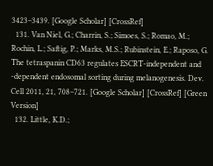3423–3439. [Google Scholar] [CrossRef]
  131. Van Niel, G.; Charrin, S.; Simoes, S.; Romao, M.; Rochin, L.; Saftig, P.; Marks, M.S.; Rubinstein, E.; Raposo, G. The tetraspanin CD63 regulates ESCRT-independent and -dependent endosomal sorting during melanogenesis. Dev. Cell 2011, 21, 708–721. [Google Scholar] [CrossRef] [Green Version]
  132. Little, K.D.;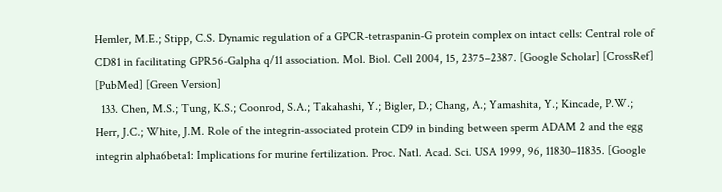Hemler, M.E.; Stipp, C.S. Dynamic regulation of a GPCR-tetraspanin-G protein complex on intact cells: Central role of CD81 in facilitating GPR56-Galpha q/11 association. Mol. Biol. Cell 2004, 15, 2375–2387. [Google Scholar] [CrossRef] [PubMed] [Green Version]
  133. Chen, M.S.; Tung, K.S.; Coonrod, S.A.; Takahashi, Y.; Bigler, D.; Chang, A.; Yamashita, Y.; Kincade, P.W.; Herr, J.C.; White, J.M. Role of the integrin-associated protein CD9 in binding between sperm ADAM 2 and the egg integrin alpha6beta1: Implications for murine fertilization. Proc. Natl. Acad. Sci. USA 1999, 96, 11830–11835. [Google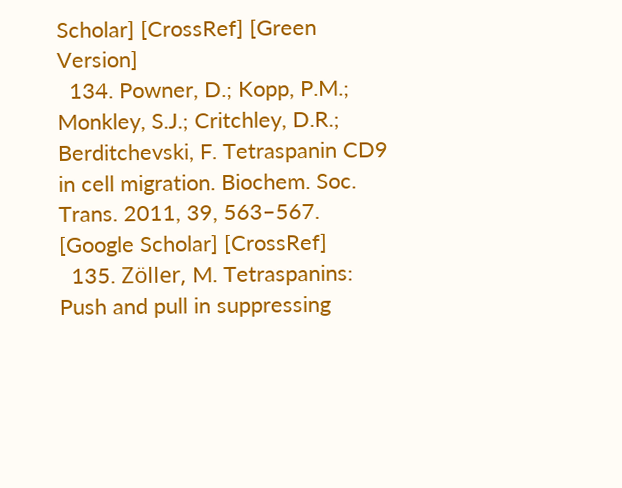Scholar] [CrossRef] [Green Version]
  134. Powner, D.; Kopp, P.M.; Monkley, S.J.; Critchley, D.R.; Berditchevski, F. Tetraspanin CD9 in cell migration. Biochem. Soc. Trans. 2011, 39, 563–567. [Google Scholar] [CrossRef]
  135. Zöller, M. Tetraspanins: Push and pull in suppressing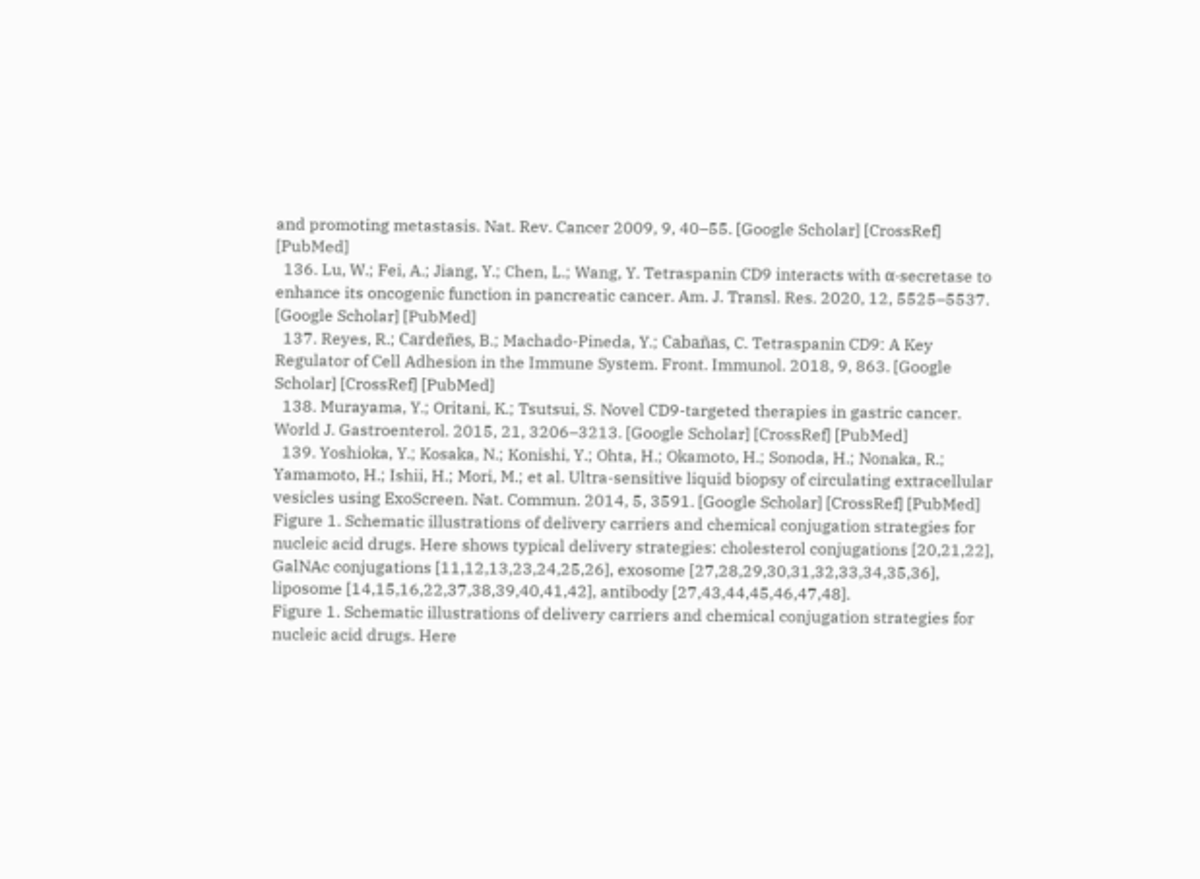and promoting metastasis. Nat. Rev. Cancer 2009, 9, 40–55. [Google Scholar] [CrossRef] [PubMed]
  136. Lu, W.; Fei, A.; Jiang, Y.; Chen, L.; Wang, Y. Tetraspanin CD9 interacts with α-secretase to enhance its oncogenic function in pancreatic cancer. Am. J. Transl. Res. 2020, 12, 5525–5537. [Google Scholar] [PubMed]
  137. Reyes, R.; Cardeñes, B.; Machado-Pineda, Y.; Cabañas, C. Tetraspanin CD9: A Key Regulator of Cell Adhesion in the Immune System. Front. Immunol. 2018, 9, 863. [Google Scholar] [CrossRef] [PubMed]
  138. Murayama, Y.; Oritani, K.; Tsutsui, S. Novel CD9-targeted therapies in gastric cancer. World J. Gastroenterol. 2015, 21, 3206–3213. [Google Scholar] [CrossRef] [PubMed]
  139. Yoshioka, Y.; Kosaka, N.; Konishi, Y.; Ohta, H.; Okamoto, H.; Sonoda, H.; Nonaka, R.; Yamamoto, H.; Ishii, H.; Mori, M.; et al. Ultra-sensitive liquid biopsy of circulating extracellular vesicles using ExoScreen. Nat. Commun. 2014, 5, 3591. [Google Scholar] [CrossRef] [PubMed]
Figure 1. Schematic illustrations of delivery carriers and chemical conjugation strategies for nucleic acid drugs. Here shows typical delivery strategies: cholesterol conjugations [20,21,22], GalNAc conjugations [11,12,13,23,24,25,26], exosome [27,28,29,30,31,32,33,34,35,36], liposome [14,15,16,22,37,38,39,40,41,42], antibody [27,43,44,45,46,47,48].
Figure 1. Schematic illustrations of delivery carriers and chemical conjugation strategies for nucleic acid drugs. Here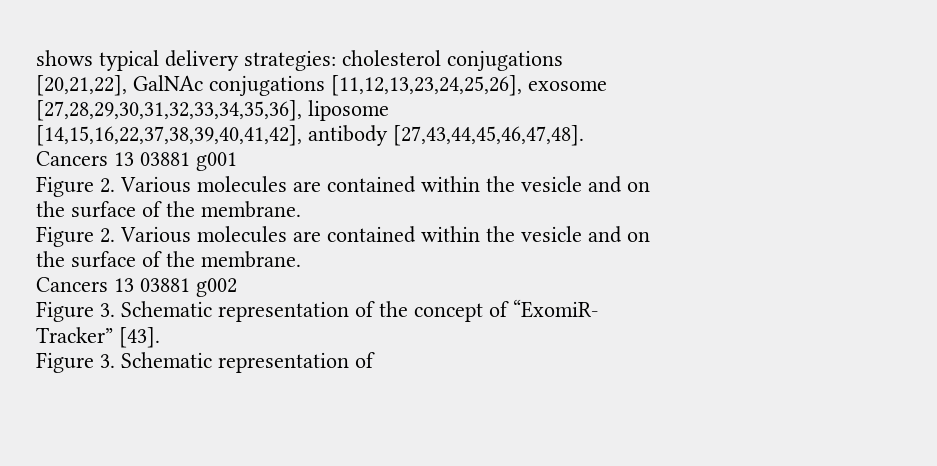shows typical delivery strategies: cholesterol conjugations [20,21,22], GalNAc conjugations [11,12,13,23,24,25,26], exosome [27,28,29,30,31,32,33,34,35,36], liposome [14,15,16,22,37,38,39,40,41,42], antibody [27,43,44,45,46,47,48].
Cancers 13 03881 g001
Figure 2. Various molecules are contained within the vesicle and on the surface of the membrane.
Figure 2. Various molecules are contained within the vesicle and on the surface of the membrane.
Cancers 13 03881 g002
Figure 3. Schematic representation of the concept of “ExomiR-Tracker” [43].
Figure 3. Schematic representation of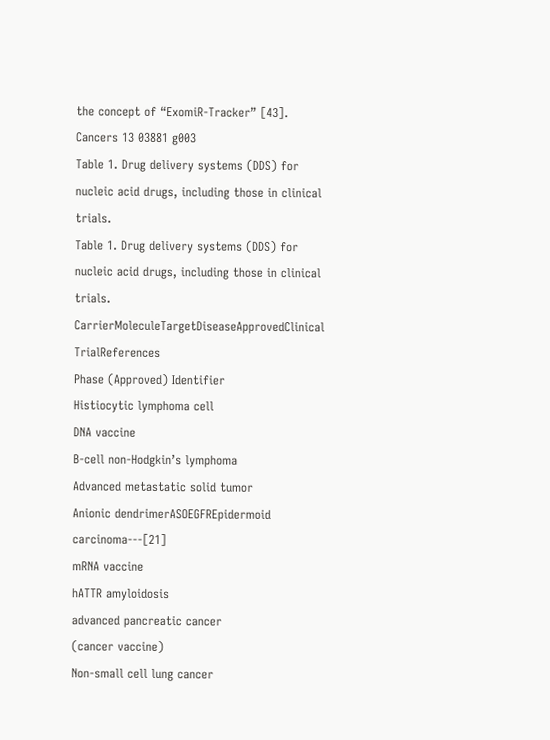the concept of “ExomiR-Tracker” [43].
Cancers 13 03881 g003
Table 1. Drug delivery systems (DDS) for nucleic acid drugs, including those in clinical trials.
Table 1. Drug delivery systems (DDS) for nucleic acid drugs, including those in clinical trials.
CarrierMoleculeTargetDiseaseApprovedClinical TrialReferences
Phase (Approved) Identifier
Histiocytic lymphoma cell
DNA vaccine
B-cell non-Hodgkin’s lymphoma
Advanced metastatic solid tumor
Anionic dendrimerASOEGFREpidermoid carcinoma---[21]
mRNA vaccine
hATTR amyloidosis
advanced pancreatic cancer
(cancer vaccine)
Non-small cell lung cancer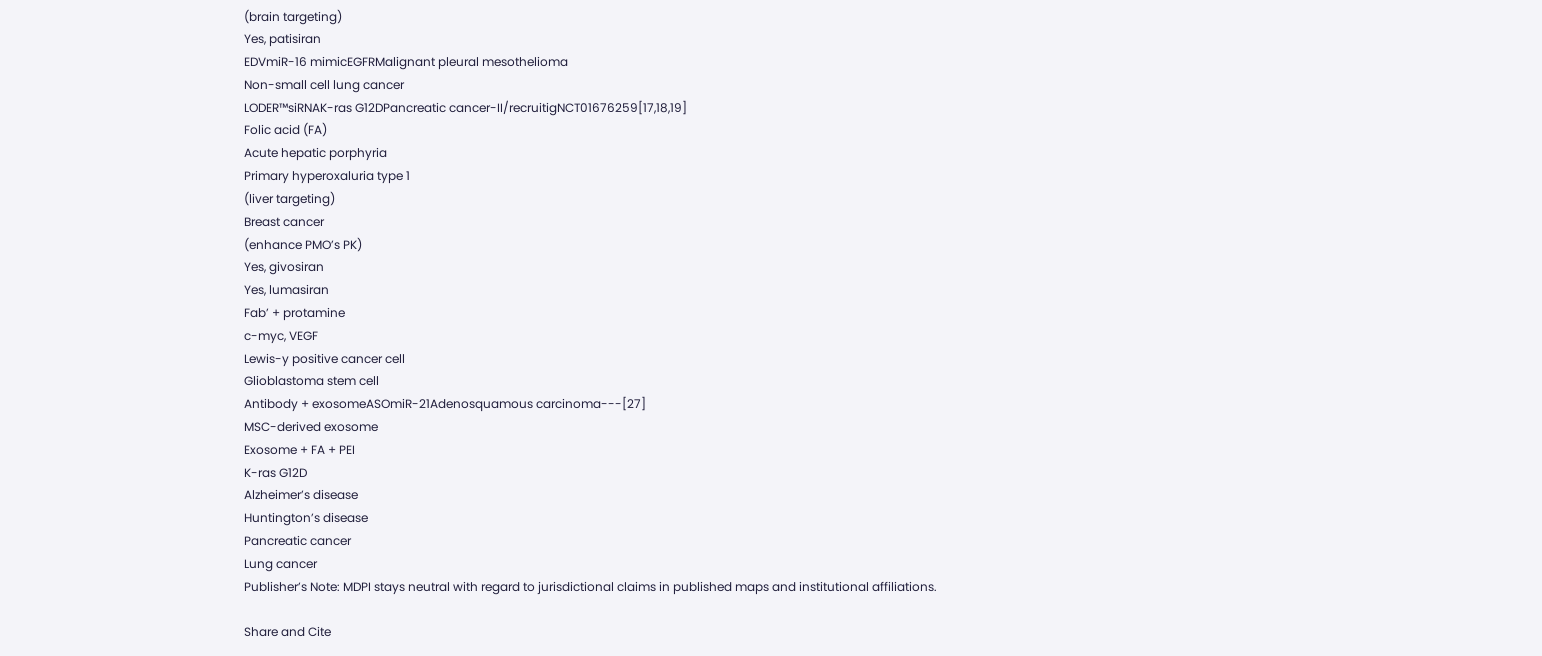(brain targeting)
Yes, patisiran
EDVmiR-16 mimicEGFRMalignant pleural mesothelioma
Non-small cell lung cancer
LODER™siRNAK-ras G12DPancreatic cancer-II/recruitigNCT01676259[17,18,19]
Folic acid (FA)
Acute hepatic porphyria
Primary hyperoxaluria type 1
(liver targeting)
Breast cancer
(enhance PMO’s PK)
Yes, givosiran
Yes, lumasiran
Fab’ + protamine
c-myc, VEGF
Lewis-y positive cancer cell
Glioblastoma stem cell
Antibody + exosomeASOmiR-21Adenosquamous carcinoma---[27]
MSC-derived exosome
Exosome + FA + PEI
K-ras G12D
Alzheimer’s disease
Huntington’s disease
Pancreatic cancer
Lung cancer
Publisher’s Note: MDPI stays neutral with regard to jurisdictional claims in published maps and institutional affiliations.

Share and Cite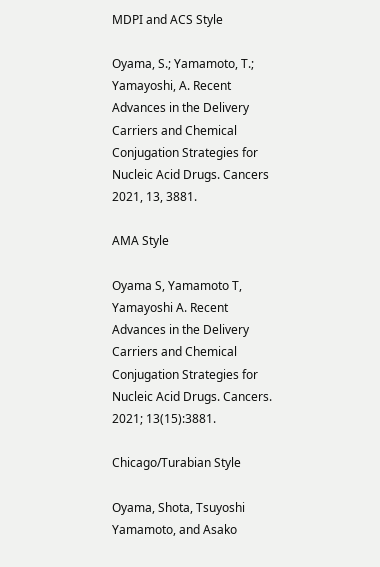MDPI and ACS Style

Oyama, S.; Yamamoto, T.; Yamayoshi, A. Recent Advances in the Delivery Carriers and Chemical Conjugation Strategies for Nucleic Acid Drugs. Cancers 2021, 13, 3881.

AMA Style

Oyama S, Yamamoto T, Yamayoshi A. Recent Advances in the Delivery Carriers and Chemical Conjugation Strategies for Nucleic Acid Drugs. Cancers. 2021; 13(15):3881.

Chicago/Turabian Style

Oyama, Shota, Tsuyoshi Yamamoto, and Asako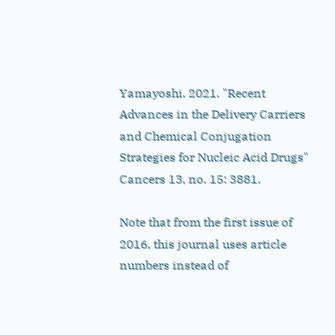Yamayoshi. 2021. "Recent Advances in the Delivery Carriers and Chemical Conjugation Strategies for Nucleic Acid Drugs" Cancers 13, no. 15: 3881.

Note that from the first issue of 2016, this journal uses article numbers instead of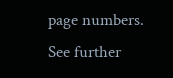page numbers. See further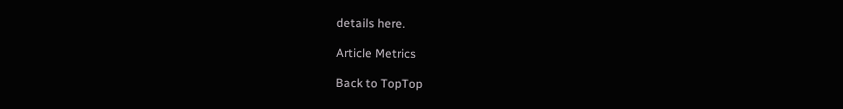details here.

Article Metrics

Back to TopTop